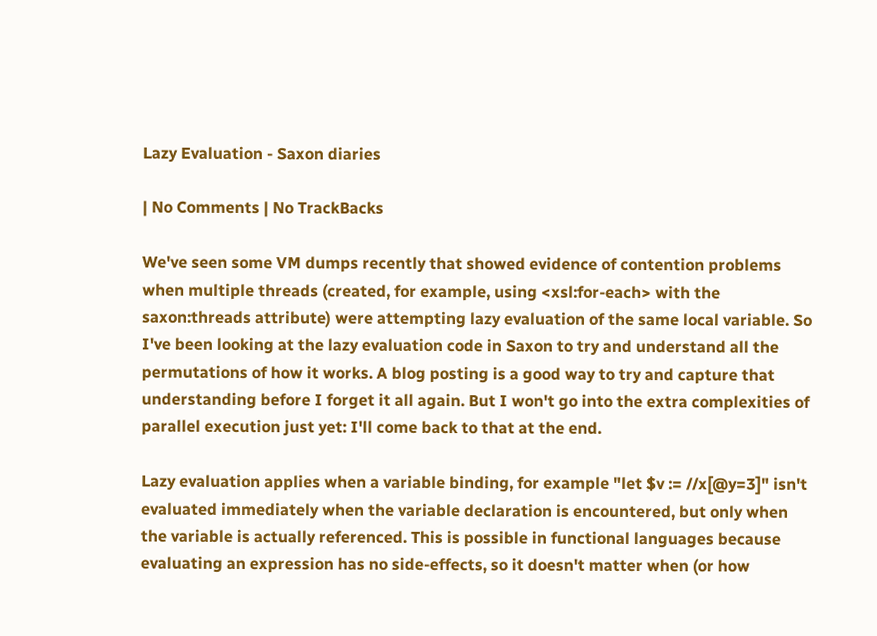Lazy Evaluation - Saxon diaries

| No Comments | No TrackBacks

We've seen some VM dumps recently that showed evidence of contention problems when multiple threads (created, for example, using <xsl:for-each> with the saxon:threads attribute) were attempting lazy evaluation of the same local variable. So I've been looking at the lazy evaluation code in Saxon to try and understand all the permutations of how it works. A blog posting is a good way to try and capture that understanding before I forget it all again. But I won't go into the extra complexities of parallel execution just yet: I'll come back to that at the end.

Lazy evaluation applies when a variable binding, for example "let $v := //x[@y=3]" isn't evaluated immediately when the variable declaration is encountered, but only when the variable is actually referenced. This is possible in functional languages because evaluating an expression has no side-effects, so it doesn't matter when (or how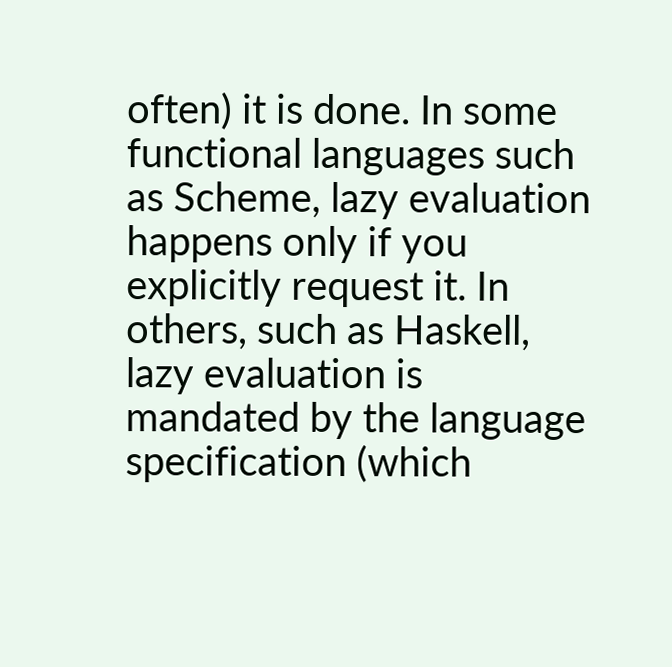often) it is done. In some functional languages such as Scheme, lazy evaluation happens only if you explicitly request it. In others, such as Haskell, lazy evaluation is mandated by the language specification (which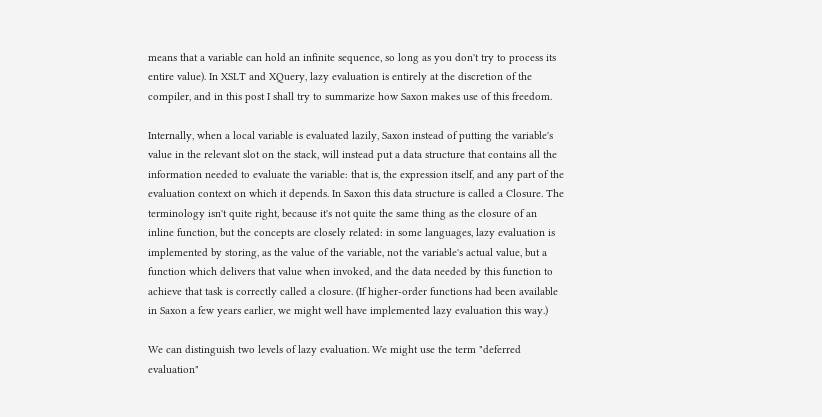means that a variable can hold an infinite sequence, so long as you don't try to process its entire value). In XSLT and XQuery, lazy evaluation is entirely at the discretion of the compiler, and in this post I shall try to summarize how Saxon makes use of this freedom.

Internally, when a local variable is evaluated lazily, Saxon instead of putting the variable's value in the relevant slot on the stack, will instead put a data structure that contains all the information needed to evaluate the variable: that is, the expression itself, and any part of the evaluation context on which it depends. In Saxon this data structure is called a Closure. The terminology isn't quite right, because it's not quite the same thing as the closure of an inline function, but the concepts are closely related: in some languages, lazy evaluation is implemented by storing, as the value of the variable, not the variable's actual value, but a function which delivers that value when invoked, and the data needed by this function to achieve that task is correctly called a closure. (If higher-order functions had been available in Saxon a few years earlier, we might well have implemented lazy evaluation this way.)

We can distinguish two levels of lazy evaluation. We might use the term "deferred evaluation"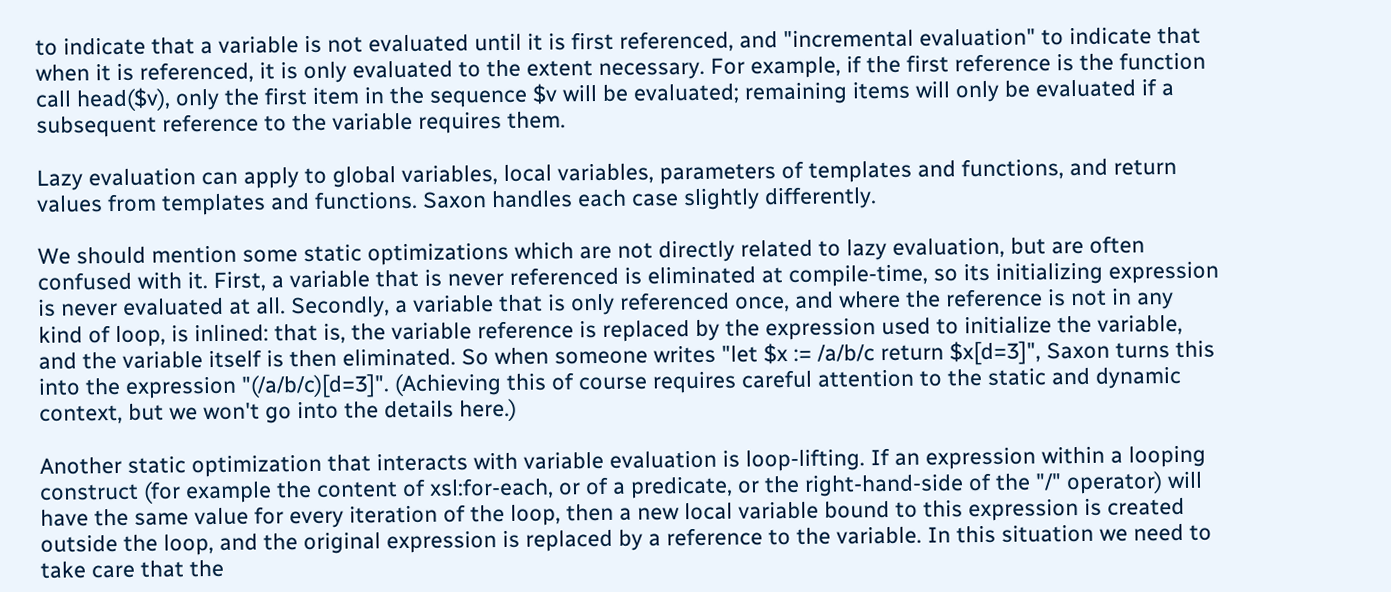to indicate that a variable is not evaluated until it is first referenced, and "incremental evaluation" to indicate that when it is referenced, it is only evaluated to the extent necessary. For example, if the first reference is the function call head($v), only the first item in the sequence $v will be evaluated; remaining items will only be evaluated if a subsequent reference to the variable requires them.

Lazy evaluation can apply to global variables, local variables, parameters of templates and functions, and return values from templates and functions. Saxon handles each case slightly differently.

We should mention some static optimizations which are not directly related to lazy evaluation, but are often confused with it. First, a variable that is never referenced is eliminated at compile-time, so its initializing expression is never evaluated at all. Secondly, a variable that is only referenced once, and where the reference is not in any kind of loop, is inlined: that is, the variable reference is replaced by the expression used to initialize the variable, and the variable itself is then eliminated. So when someone writes "let $x := /a/b/c return $x[d=3]", Saxon turns this into the expression "(/a/b/c)[d=3]". (Achieving this of course requires careful attention to the static and dynamic context, but we won't go into the details here.)

Another static optimization that interacts with variable evaluation is loop-lifting. If an expression within a looping construct (for example the content of xsl:for-each, or of a predicate, or the right-hand-side of the "/" operator) will have the same value for every iteration of the loop, then a new local variable bound to this expression is created outside the loop, and the original expression is replaced by a reference to the variable. In this situation we need to take care that the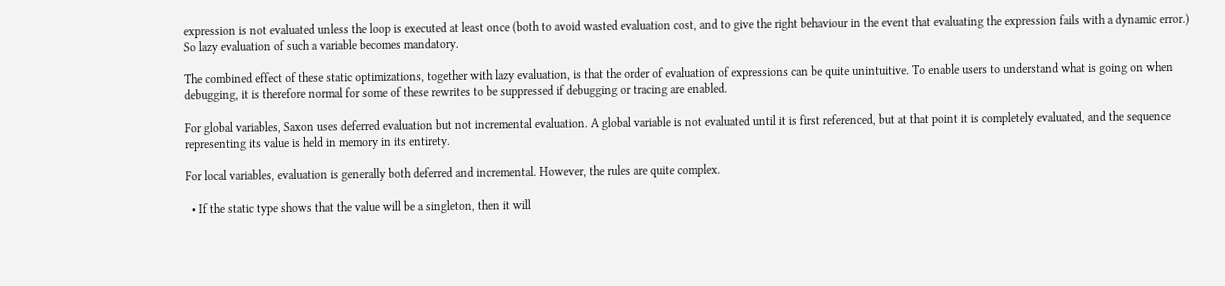expression is not evaluated unless the loop is executed at least once (both to avoid wasted evaluation cost, and to give the right behaviour in the event that evaluating the expression fails with a dynamic error.) So lazy evaluation of such a variable becomes mandatory.

The combined effect of these static optimizations, together with lazy evaluation, is that the order of evaluation of expressions can be quite unintuitive. To enable users to understand what is going on when debugging, it is therefore normal for some of these rewrites to be suppressed if debugging or tracing are enabled.

For global variables, Saxon uses deferred evaluation but not incremental evaluation. A global variable is not evaluated until it is first referenced, but at that point it is completely evaluated, and the sequence representing its value is held in memory in its entirety.

For local variables, evaluation is generally both deferred and incremental. However, the rules are quite complex.

  • If the static type shows that the value will be a singleton, then it will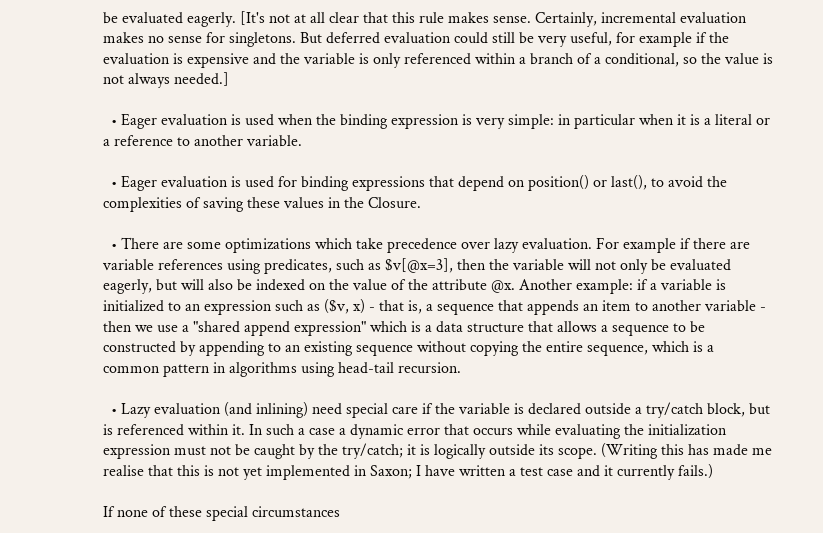be evaluated eagerly. [It's not at all clear that this rule makes sense. Certainly, incremental evaluation makes no sense for singletons. But deferred evaluation could still be very useful, for example if the evaluation is expensive and the variable is only referenced within a branch of a conditional, so the value is not always needed.]

  • Eager evaluation is used when the binding expression is very simple: in particular when it is a literal or a reference to another variable.

  • Eager evaluation is used for binding expressions that depend on position() or last(), to avoid the complexities of saving these values in the Closure.

  • There are some optimizations which take precedence over lazy evaluation. For example if there are variable references using predicates, such as $v[@x=3], then the variable will not only be evaluated eagerly, but will also be indexed on the value of the attribute @x. Another example: if a variable is initialized to an expression such as ($v, x) - that is, a sequence that appends an item to another variable - then we use a "shared append expression" which is a data structure that allows a sequence to be constructed by appending to an existing sequence without copying the entire sequence, which is a common pattern in algorithms using head-tail recursion.

  • Lazy evaluation (and inlining) need special care if the variable is declared outside a try/catch block, but is referenced within it. In such a case a dynamic error that occurs while evaluating the initialization expression must not be caught by the try/catch; it is logically outside its scope. (Writing this has made me realise that this is not yet implemented in Saxon; I have written a test case and it currently fails.)

If none of these special circumstances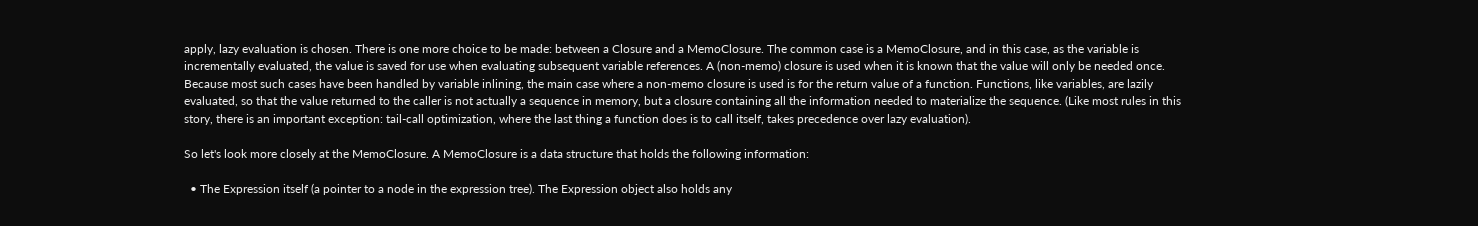apply, lazy evaluation is chosen. There is one more choice to be made: between a Closure and a MemoClosure. The common case is a MemoClosure, and in this case, as the variable is incrementally evaluated, the value is saved for use when evaluating subsequent variable references. A (non-memo) closure is used when it is known that the value will only be needed once. Because most such cases have been handled by variable inlining, the main case where a non-memo closure is used is for the return value of a function. Functions, like variables, are lazily evaluated, so that the value returned to the caller is not actually a sequence in memory, but a closure containing all the information needed to materialize the sequence. (Like most rules in this story, there is an important exception: tail-call optimization, where the last thing a function does is to call itself, takes precedence over lazy evaluation).

So let's look more closely at the MemoClosure. A MemoClosure is a data structure that holds the following information:

  • The Expression itself (a pointer to a node in the expression tree). The Expression object also holds any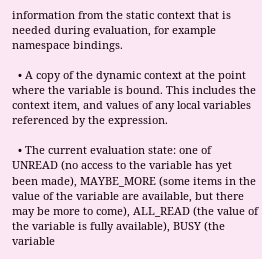information from the static context that is needed during evaluation, for example namespace bindings.

  • A copy of the dynamic context at the point where the variable is bound. This includes the context item, and values of any local variables referenced by the expression.

  • The current evaluation state: one of UNREAD (no access to the variable has yet been made), MAYBE_MORE (some items in the value of the variable are available, but there may be more to come), ALL_READ (the value of the variable is fully available), BUSY (the variable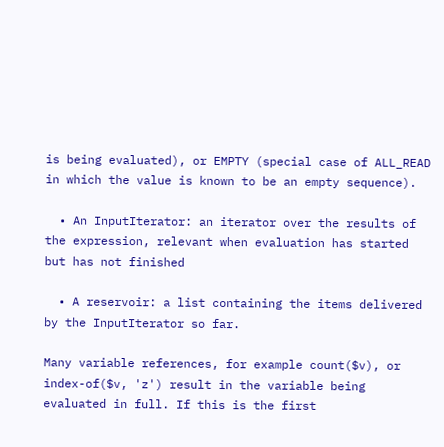is being evaluated), or EMPTY (special case of ALL_READ in which the value is known to be an empty sequence).

  • An InputIterator: an iterator over the results of the expression, relevant when evaluation has started but has not finished

  • A reservoir: a list containing the items delivered by the InputIterator so far.

Many variable references, for example count($v), or index-of($v, 'z') result in the variable being evaluated in full. If this is the first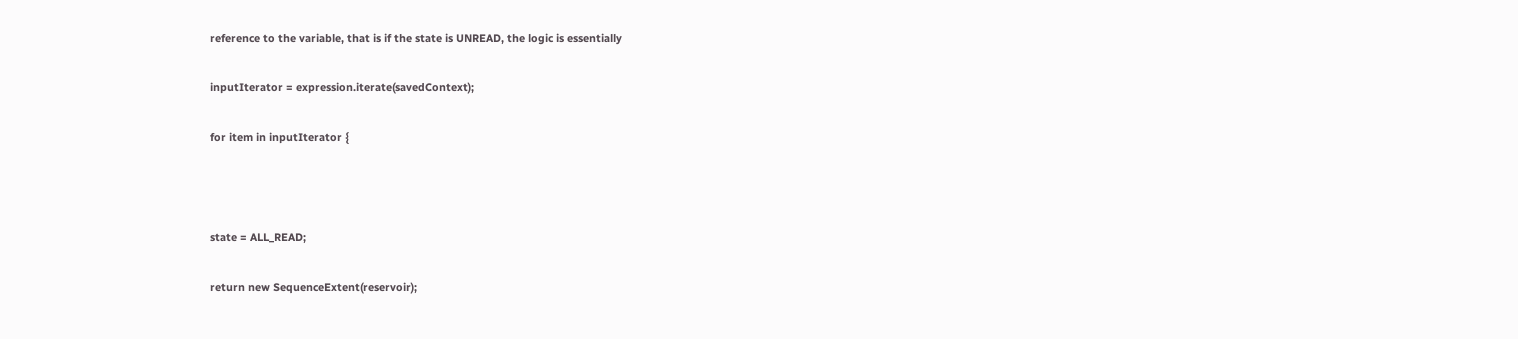reference to the variable, that is if the state is UNREAD, the logic is essentially

inputIterator = expression.iterate(savedContext);

for item in inputIterator {



state = ALL_READ;

return new SequenceExtent(reservoir);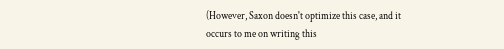(However, Saxon doesn't optimize this case, and it occurs to me on writing this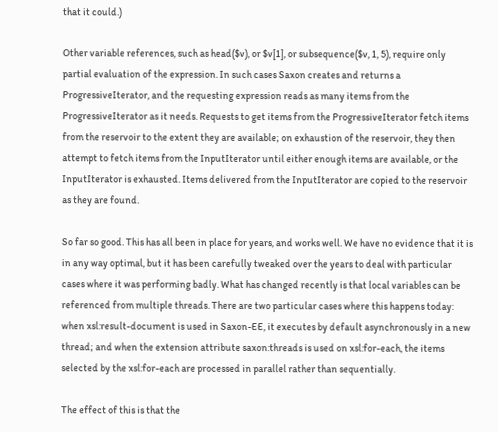that it could.)

Other variable references, such as head($v), or $v[1], or subsequence($v, 1, 5), require only partial evaluation of the expression. In such cases Saxon creates and returns a ProgressiveIterator, and the requesting expression reads as many items from the ProgressiveIterator as it needs. Requests to get items from the ProgressiveIterator fetch items from the reservoir to the extent they are available; on exhaustion of the reservoir, they then attempt to fetch items from the InputIterator until either enough items are available, or the InputIterator is exhausted. Items delivered from the InputIterator are copied to the reservoir as they are found.

So far so good. This has all been in place for years, and works well. We have no evidence that it is in any way optimal, but it has been carefully tweaked over the years to deal with particular cases where it was performing badly. What has changed recently is that local variables can be referenced from multiple threads. There are two particular cases where this happens today: when xsl:result-document is used in Saxon-EE, it executes by default asynchronously in a new thread; and when the extension attribute saxon:threads is used on xsl:for-each, the items selected by the xsl:for-each are processed in parallel rather than sequentially.

The effect of this is that the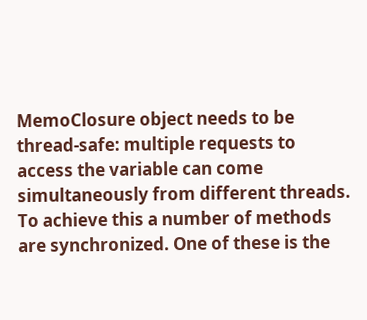MemoClosure object needs to be thread-safe: multiple requests to access the variable can come simultaneously from different threads. To achieve this a number of methods are synchronized. One of these is the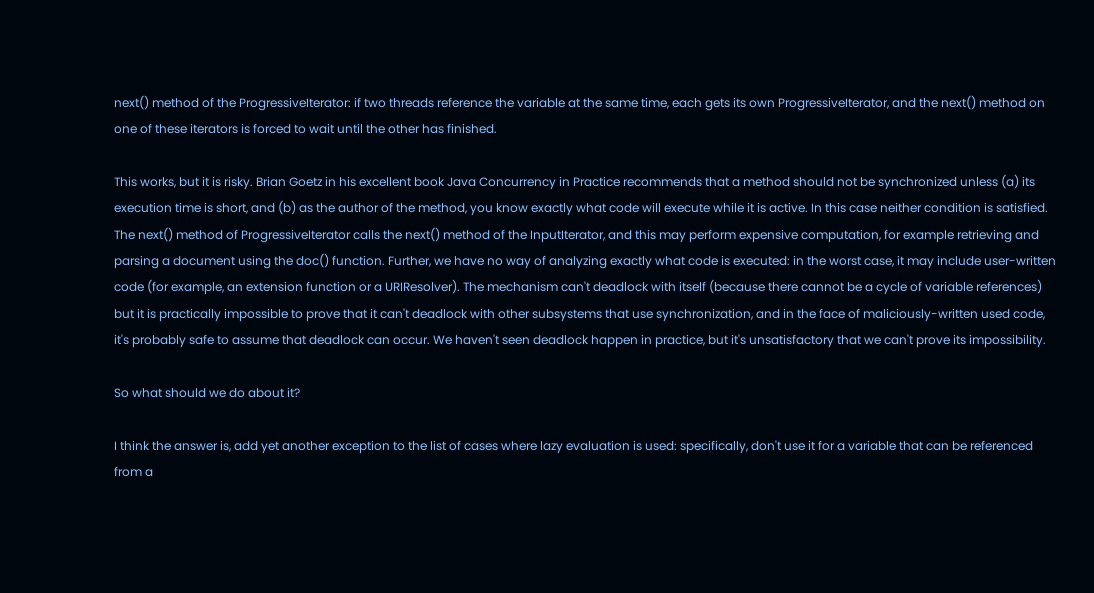next() method of the ProgressiveIterator: if two threads reference the variable at the same time, each gets its own ProgressiveIterator, and the next() method on one of these iterators is forced to wait until the other has finished.

This works, but it is risky. Brian Goetz in his excellent book Java Concurrency in Practice recommends that a method should not be synchronized unless (a) its execution time is short, and (b) as the author of the method, you know exactly what code will execute while it is active. In this case neither condition is satisfied. The next() method of ProgressiveIterator calls the next() method of the InputIterator, and this may perform expensive computation, for example retrieving and parsing a document using the doc() function. Further, we have no way of analyzing exactly what code is executed: in the worst case, it may include user-written code (for example, an extension function or a URIResolver). The mechanism can't deadlock with itself (because there cannot be a cycle of variable references) but it is practically impossible to prove that it can't deadlock with other subsystems that use synchronization, and in the face of maliciously-written used code, it's probably safe to assume that deadlock can occur. We haven't seen deadlock happen in practice, but it's unsatisfactory that we can't prove its impossibility.

So what should we do about it?

I think the answer is, add yet another exception to the list of cases where lazy evaluation is used: specifically, don't use it for a variable that can be referenced from a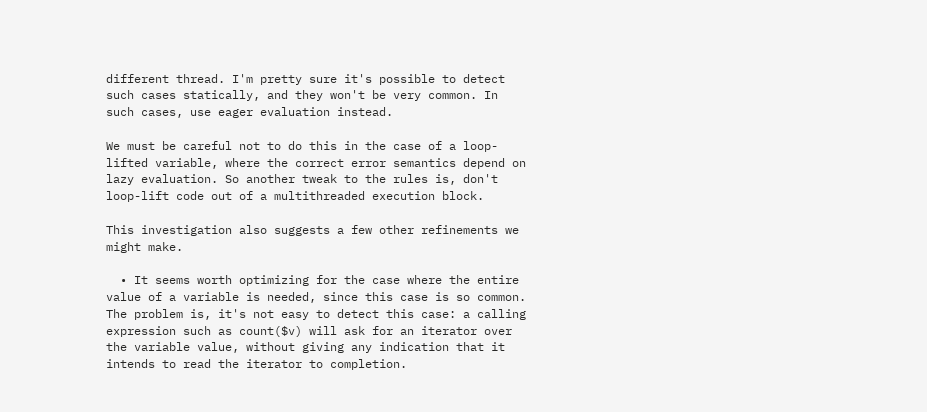different thread. I'm pretty sure it's possible to detect such cases statically, and they won't be very common. In such cases, use eager evaluation instead.

We must be careful not to do this in the case of a loop-lifted variable, where the correct error semantics depend on lazy evaluation. So another tweak to the rules is, don't loop-lift code out of a multithreaded execution block.

This investigation also suggests a few other refinements we might make.

  • It seems worth optimizing for the case where the entire value of a variable is needed, since this case is so common. The problem is, it's not easy to detect this case: a calling expression such as count($v) will ask for an iterator over the variable value, without giving any indication that it intends to read the iterator to completion.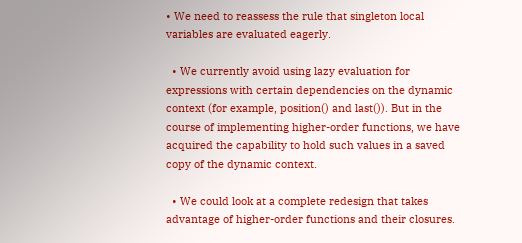• We need to reassess the rule that singleton local variables are evaluated eagerly.

  • We currently avoid using lazy evaluation for expressions with certain dependencies on the dynamic context (for example, position() and last()). But in the course of implementing higher-order functions, we have acquired the capability to hold such values in a saved copy of the dynamic context.

  • We could look at a complete redesign that takes advantage of higher-order functions and their closures.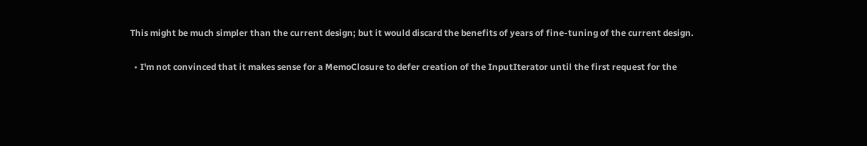This might be much simpler than the current design; but it would discard the benefits of years of fine-tuning of the current design.

  • I'm not convinced that it makes sense for a MemoClosure to defer creation of the InputIterator until the first request for the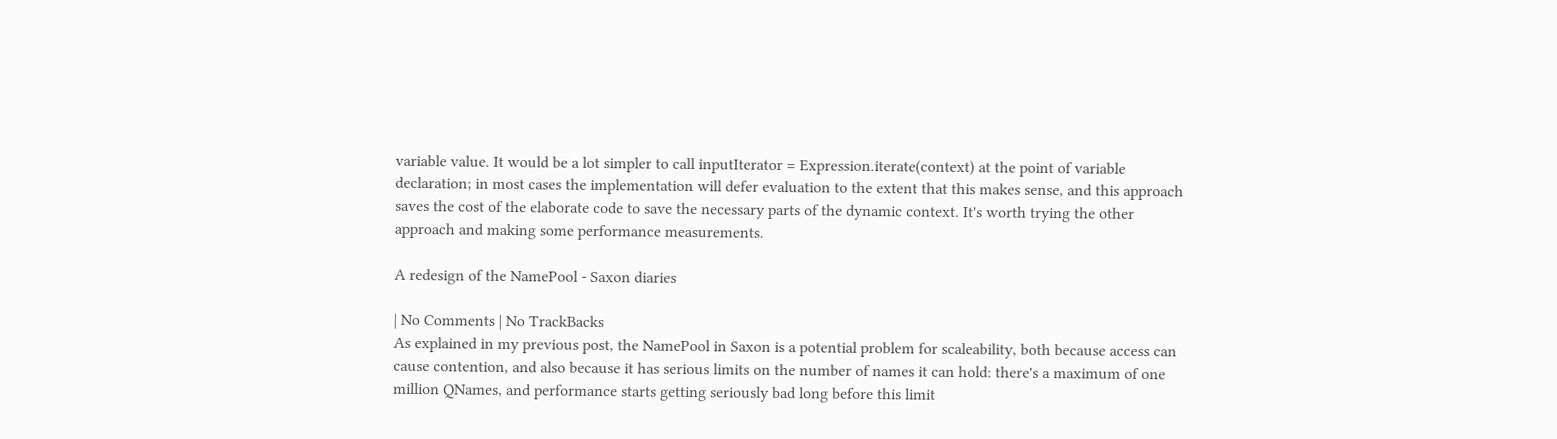variable value. It would be a lot simpler to call inputIterator = Expression.iterate(context) at the point of variable declaration; in most cases the implementation will defer evaluation to the extent that this makes sense, and this approach saves the cost of the elaborate code to save the necessary parts of the dynamic context. It's worth trying the other approach and making some performance measurements.

A redesign of the NamePool - Saxon diaries

| No Comments | No TrackBacks
As explained in my previous post, the NamePool in Saxon is a potential problem for scaleability, both because access can cause contention, and also because it has serious limits on the number of names it can hold: there's a maximum of one million QNames, and performance starts getting seriously bad long before this limit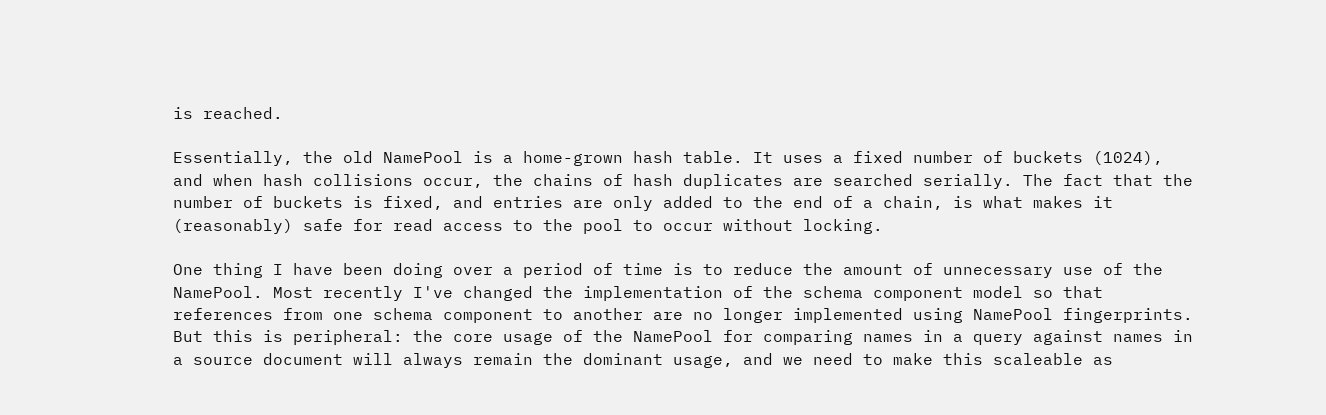is reached.

Essentially, the old NamePool is a home-grown hash table. It uses a fixed number of buckets (1024), and when hash collisions occur, the chains of hash duplicates are searched serially. The fact that the number of buckets is fixed, and entries are only added to the end of a chain, is what makes it (reasonably) safe for read access to the pool to occur without locking.

One thing I have been doing over a period of time is to reduce the amount of unnecessary use of the NamePool. Most recently I've changed the implementation of the schema component model so that references from one schema component to another are no longer implemented using NamePool fingerprints. But this is peripheral: the core usage of the NamePool for comparing names in a query against names in a source document will always remain the dominant usage, and we need to make this scaleable as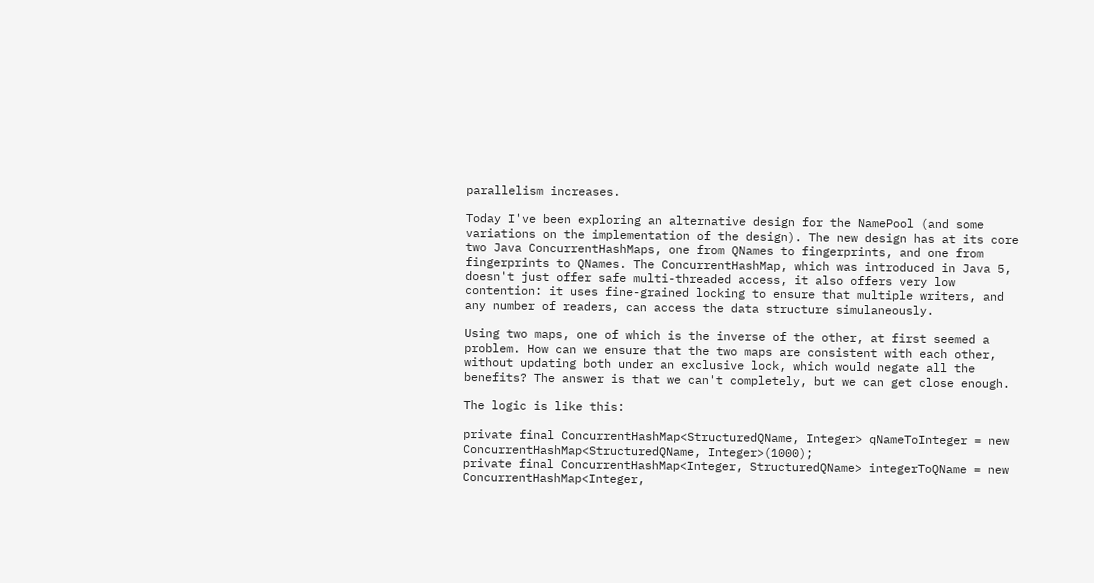parallelism increases.

Today I've been exploring an alternative design for the NamePool (and some variations on the implementation of the design). The new design has at its core two Java ConcurrentHashMaps, one from QNames to fingerprints, and one from fingerprints to QNames. The ConcurrentHashMap, which was introduced in Java 5, doesn't just offer safe multi-threaded access, it also offers very low contention: it uses fine-grained locking to ensure that multiple writers, and any number of readers, can access the data structure simulaneously.

Using two maps, one of which is the inverse of the other, at first seemed a problem. How can we ensure that the two maps are consistent with each other, without updating both under an exclusive lock, which would negate all the benefits? The answer is that we can't completely, but we can get close enough.

The logic is like this:

private final ConcurrentHashMap<StructuredQName, Integer> qNameToInteger = new ConcurrentHashMap<StructuredQName, Integer>(1000);
private final ConcurrentHashMap<Integer, StructuredQName> integerToQName = new ConcurrentHashMap<Integer,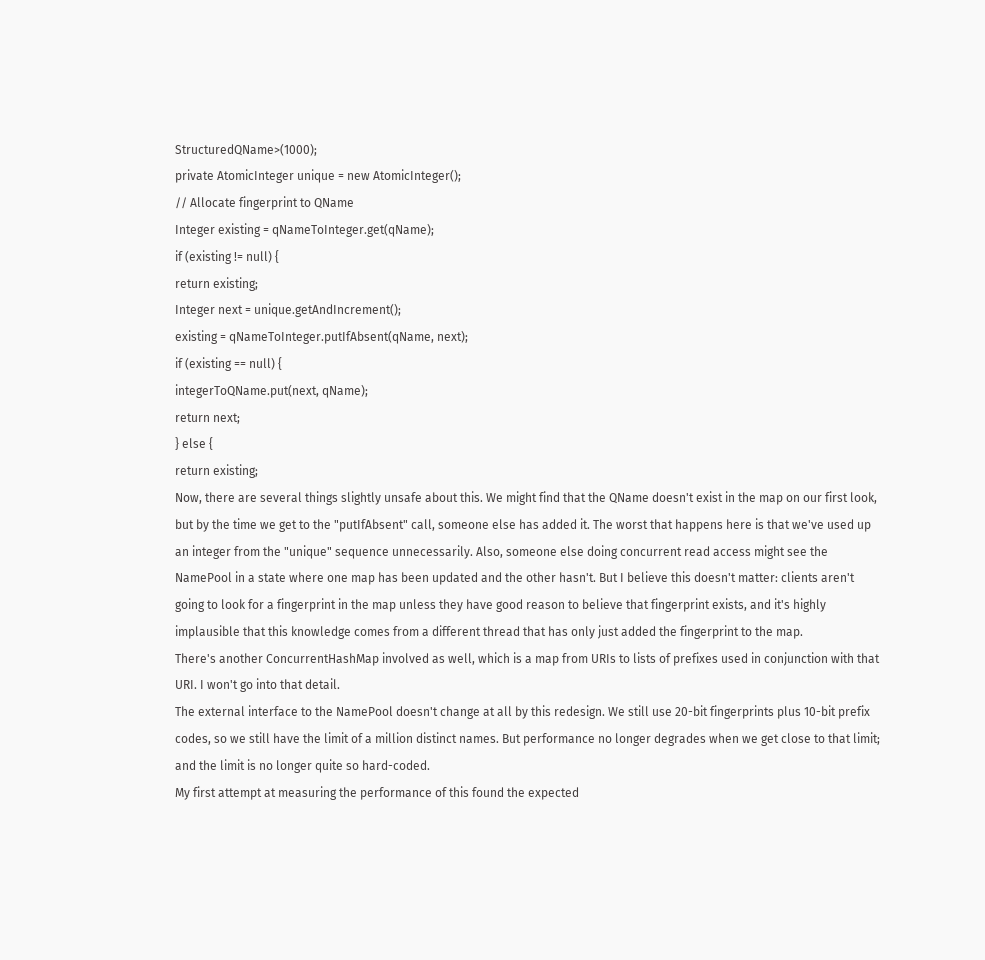StructuredQName>(1000);
private AtomicInteger unique = new AtomicInteger();
// Allocate fingerprint to QName
Integer existing = qNameToInteger.get(qName);
if (existing != null) {
return existing;
Integer next = unique.getAndIncrement();
existing = qNameToInteger.putIfAbsent(qName, next);
if (existing == null) {
integerToQName.put(next, qName);
return next;
} else {
return existing;
Now, there are several things slightly unsafe about this. We might find that the QName doesn't exist in the map on our first look, but by the time we get to the "putIfAbsent" call, someone else has added it. The worst that happens here is that we've used up an integer from the "unique" sequence unnecessarily. Also, someone else doing concurrent read access might see the NamePool in a state where one map has been updated and the other hasn't. But I believe this doesn't matter: clients aren't going to look for a fingerprint in the map unless they have good reason to believe that fingerprint exists, and it's highly implausible that this knowledge comes from a different thread that has only just added the fingerprint to the map.
There's another ConcurrentHashMap involved as well, which is a map from URIs to lists of prefixes used in conjunction with that URI. I won't go into that detail.
The external interface to the NamePool doesn't change at all by this redesign. We still use 20-bit fingerprints plus 10-bit prefix codes, so we still have the limit of a million distinct names. But performance no longer degrades when we get close to that limit; and the limit is no longer quite so hard-coded.
My first attempt at measuring the performance of this found the expected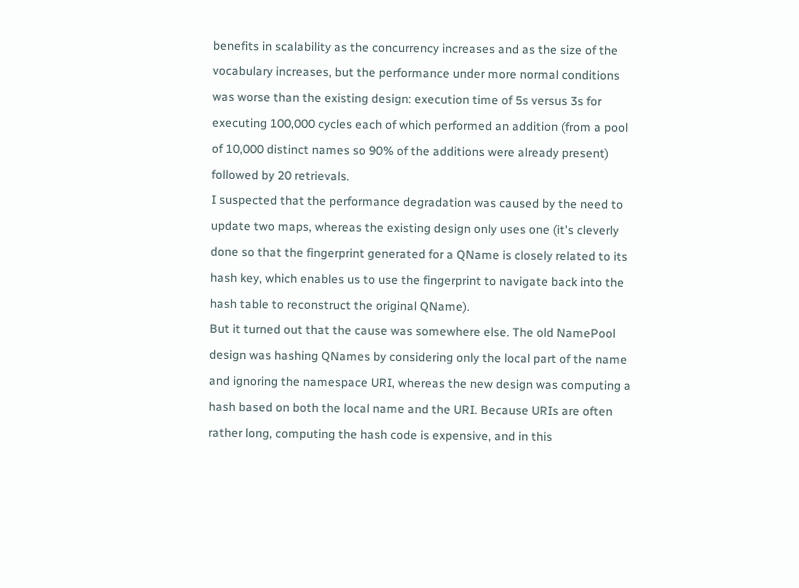benefits in scalability as the concurrency increases and as the size of the vocabulary increases, but the performance under more normal conditions was worse than the existing design: execution time of 5s versus 3s for executing 100,000 cycles each of which performed an addition (from a pool of 10,000 distinct names so 90% of the additions were already present) followed by 20 retrievals.
I suspected that the performance degradation was caused by the need to update two maps, whereas the existing design only uses one (it's cleverly done so that the fingerprint generated for a QName is closely related to its hash key, which enables us to use the fingerprint to navigate back into the hash table to reconstruct the original QName).
But it turned out that the cause was somewhere else. The old NamePool design was hashing QNames by considering only the local part of the name and ignoring the namespace URI, whereas the new design was computing a hash based on both the local name and the URI. Because URIs are often rather long, computing the hash code is expensive, and in this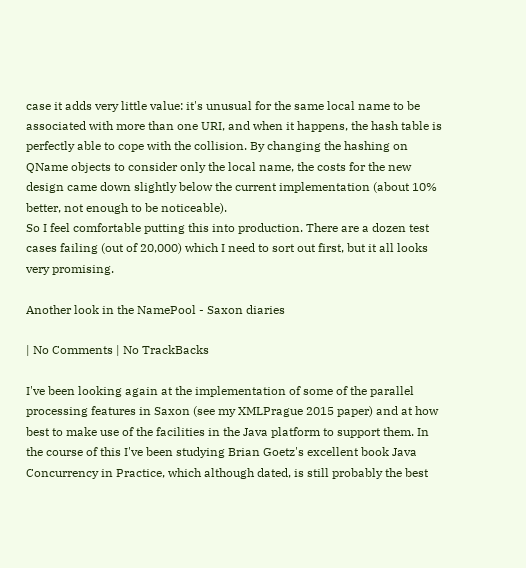case it adds very little value: it's unusual for the same local name to be associated with more than one URI, and when it happens, the hash table is perfectly able to cope with the collision. By changing the hashing on QName objects to consider only the local name, the costs for the new design came down slightly below the current implementation (about 10% better, not enough to be noticeable).
So I feel comfortable putting this into production. There are a dozen test cases failing (out of 20,000) which I need to sort out first, but it all looks very promising.

Another look in the NamePool - Saxon diaries

| No Comments | No TrackBacks

I've been looking again at the implementation of some of the parallel processing features in Saxon (see my XMLPrague 2015 paper) and at how best to make use of the facilities in the Java platform to support them. In the course of this I've been studying Brian Goetz's excellent book Java Concurrency in Practice, which although dated, is still probably the best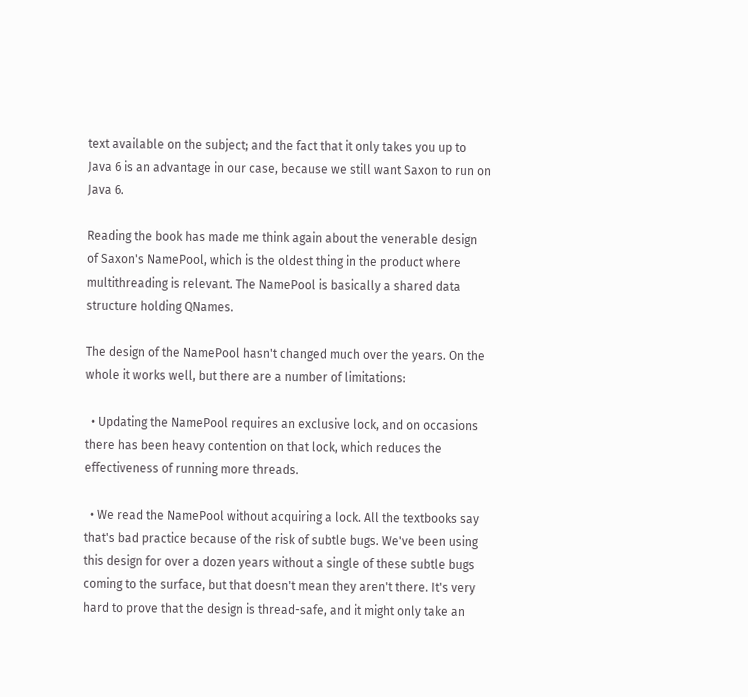text available on the subject; and the fact that it only takes you up to Java 6 is an advantage in our case, because we still want Saxon to run on Java 6.

Reading the book has made me think again about the venerable design of Saxon's NamePool, which is the oldest thing in the product where multithreading is relevant. The NamePool is basically a shared data structure holding QNames.

The design of the NamePool hasn't changed much over the years. On the whole it works well, but there are a number of limitations:

  • Updating the NamePool requires an exclusive lock, and on occasions there has been heavy contention on that lock, which reduces the effectiveness of running more threads.

  • We read the NamePool without acquiring a lock. All the textbooks say that's bad practice because of the risk of subtle bugs. We've been using this design for over a dozen years without a single of these subtle bugs coming to the surface, but that doesn't mean they aren't there. It's very hard to prove that the design is thread-safe, and it might only take an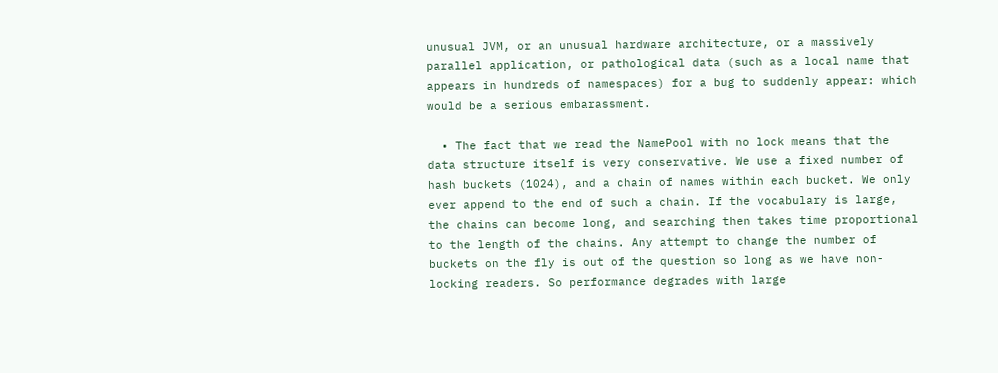unusual JVM, or an unusual hardware architecture, or a massively parallel application, or pathological data (such as a local name that appears in hundreds of namespaces) for a bug to suddenly appear: which would be a serious embarassment.

  • The fact that we read the NamePool with no lock means that the data structure itself is very conservative. We use a fixed number of hash buckets (1024), and a chain of names within each bucket. We only ever append to the end of such a chain. If the vocabulary is large, the chains can become long, and searching then takes time proportional to the length of the chains. Any attempt to change the number of buckets on the fly is out of the question so long as we have non-locking readers. So performance degrades with large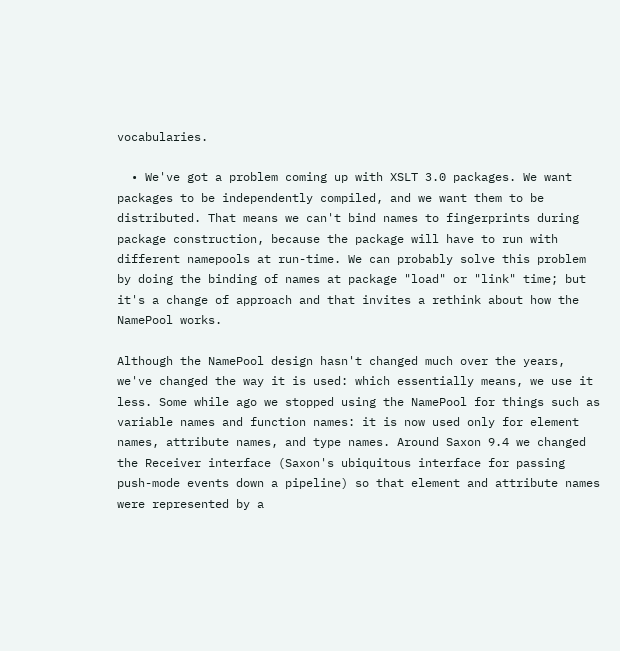vocabularies.

  • We've got a problem coming up with XSLT 3.0 packages. We want packages to be independently compiled, and we want them to be distributed. That means we can't bind names to fingerprints during package construction, because the package will have to run with different namepools at run-time. We can probably solve this problem by doing the binding of names at package "load" or "link" time; but it's a change of approach and that invites a rethink about how the NamePool works.

Although the NamePool design hasn't changed much over the years, we've changed the way it is used: which essentially means, we use it less. Some while ago we stopped using the NamePool for things such as variable names and function names: it is now used only for element names, attribute names, and type names. Around Saxon 9.4 we changed the Receiver interface (Saxon's ubiquitous interface for passing push-mode events down a pipeline) so that element and attribute names were represented by a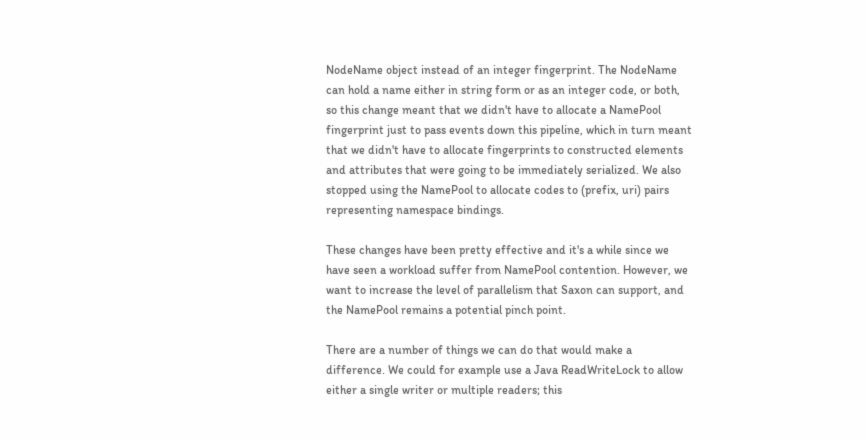NodeName object instead of an integer fingerprint. The NodeName can hold a name either in string form or as an integer code, or both, so this change meant that we didn't have to allocate a NamePool fingerprint just to pass events down this pipeline, which in turn meant that we didn't have to allocate fingerprints to constructed elements and attributes that were going to be immediately serialized. We also stopped using the NamePool to allocate codes to (prefix, uri) pairs representing namespace bindings.

These changes have been pretty effective and it's a while since we have seen a workload suffer from NamePool contention. However, we want to increase the level of parallelism that Saxon can support, and the NamePool remains a potential pinch point.

There are a number of things we can do that would make a difference. We could for example use a Java ReadWriteLock to allow either a single writer or multiple readers; this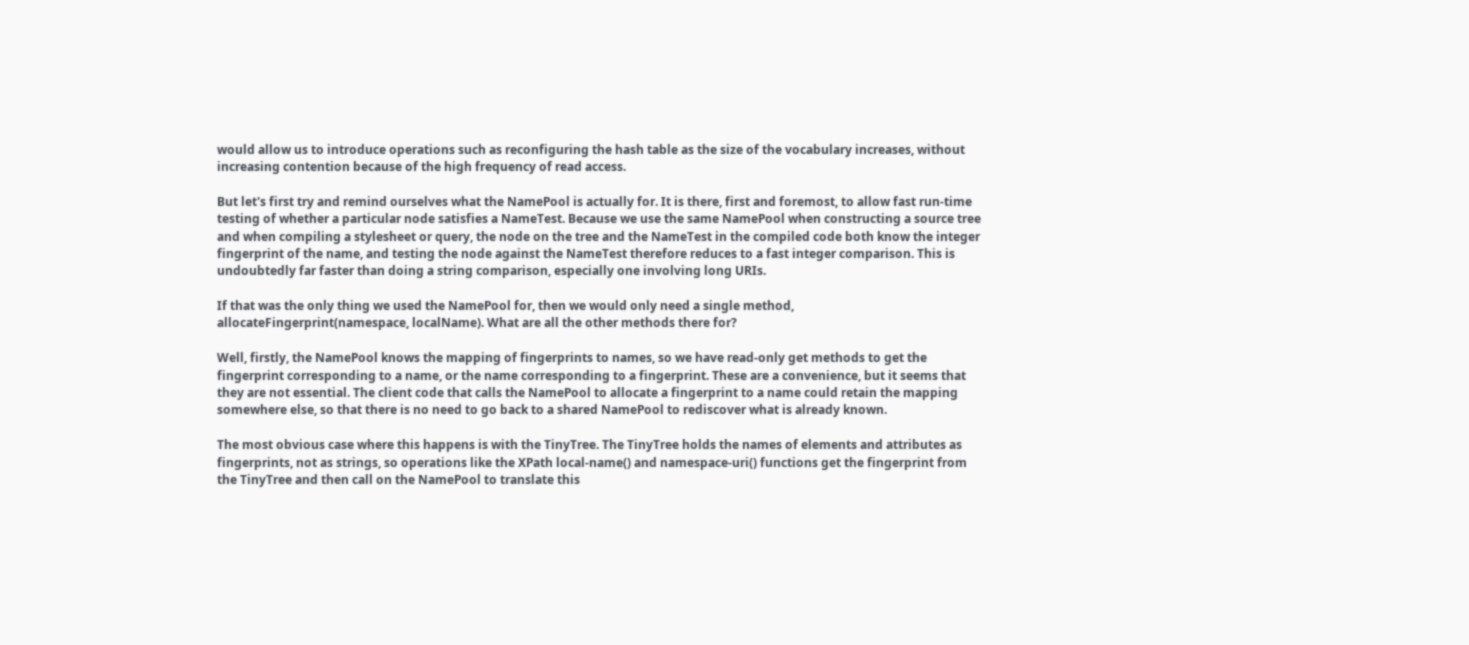would allow us to introduce operations such as reconfiguring the hash table as the size of the vocabulary increases, without increasing contention because of the high frequency of read access.

But let's first try and remind ourselves what the NamePool is actually for. It is there, first and foremost, to allow fast run-time testing of whether a particular node satisfies a NameTest. Because we use the same NamePool when constructing a source tree and when compiling a stylesheet or query, the node on the tree and the NameTest in the compiled code both know the integer fingerprint of the name, and testing the node against the NameTest therefore reduces to a fast integer comparison. This is undoubtedly far faster than doing a string comparison, especially one involving long URIs.

If that was the only thing we used the NamePool for, then we would only need a single method, allocateFingerprint(namespace, localName). What are all the other methods there for?

Well, firstly, the NamePool knows the mapping of fingerprints to names, so we have read-only get methods to get the fingerprint corresponding to a name, or the name corresponding to a fingerprint. These are a convenience, but it seems that they are not essential. The client code that calls the NamePool to allocate a fingerprint to a name could retain the mapping somewhere else, so that there is no need to go back to a shared NamePool to rediscover what is already known.

The most obvious case where this happens is with the TinyTree. The TinyTree holds the names of elements and attributes as fingerprints, not as strings, so operations like the XPath local-name() and namespace-uri() functions get the fingerprint from the TinyTree and then call on the NamePool to translate this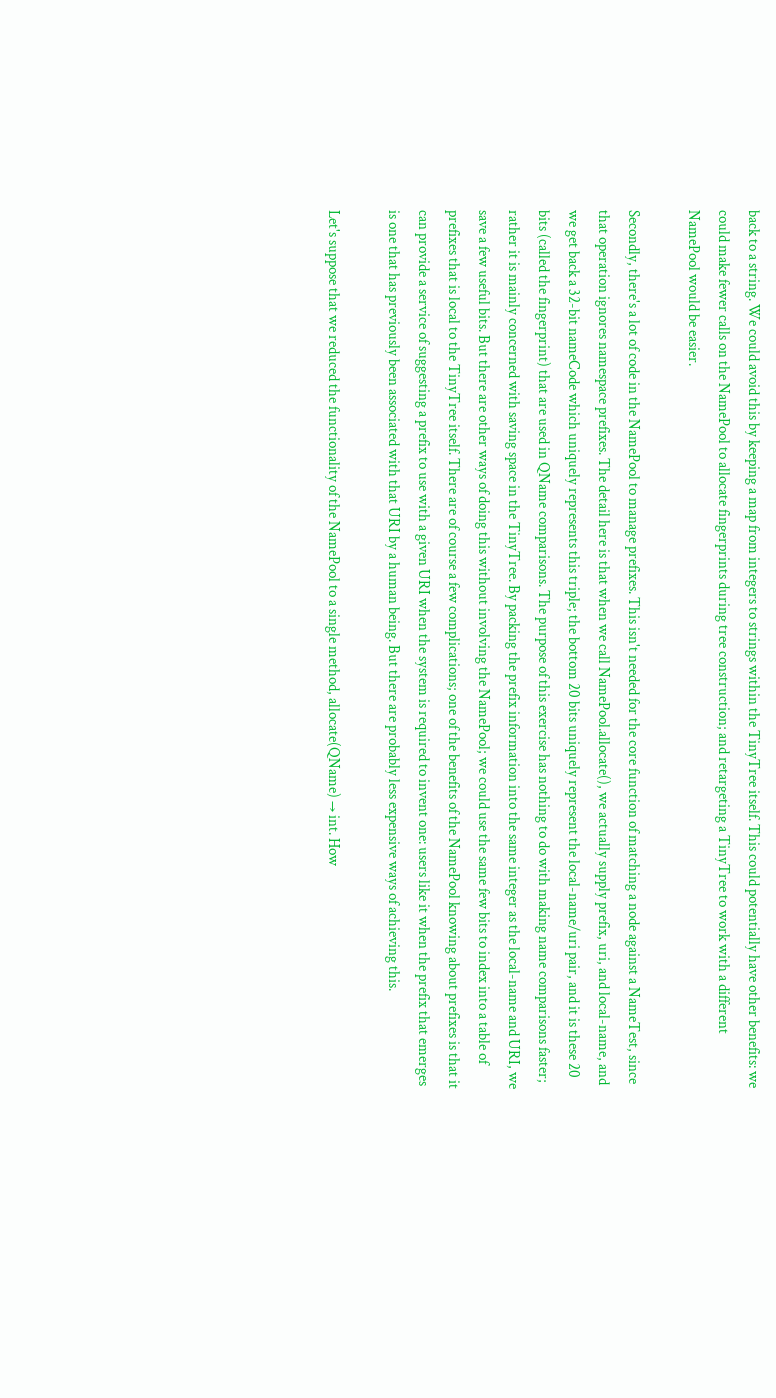back to a string. We could avoid this by keeping a map from integers to strings within the TinyTree itself. This could potentially have other benefits: we could make fewer calls on the NamePool to allocate fingerprints during tree construction; and retargeting a TinyTree to work with a different NamePool would be easier.

Secondly, there's a lot of code in the NamePool to manage prefixes. This isn't needed for the core function of matching a node against a NameTest, since that operation ignores namespace prefixes. The detail here is that when we call NamePool.allocate(), we actually supply prefix, uri, and local-name, and we get back a 32-bit nameCode which uniquely represents this triple; the bottom 20 bits uniquely represent the local-name/uri pair, and it is these 20 bits (called the fingerprint) that are used in QName comparisons. The purpose of this exercise has nothing to do with making name comparisons faster; rather it is mainly concerned with saving space in the TinyTree. By packing the prefix information into the same integer as the local-name and URI, we save a few useful bits. But there are other ways of doing this without involving the NamePool; we could use the same few bits to index into a table of prefixes that is local to the TinyTree itself. There are of course a few complications; one of the benefits of the NamePool knowing about prefixes is that it can provide a service of suggesting a prefix to use with a given URI when the system is required to invent one: users like it when the prefix that emerges is one that has previously been associated with that URI by a human being. But there are probably less expensive ways of achieving this.

Let's suppose that we reduced the functionality of the NamePool to a single method, allocate(QName) → int. How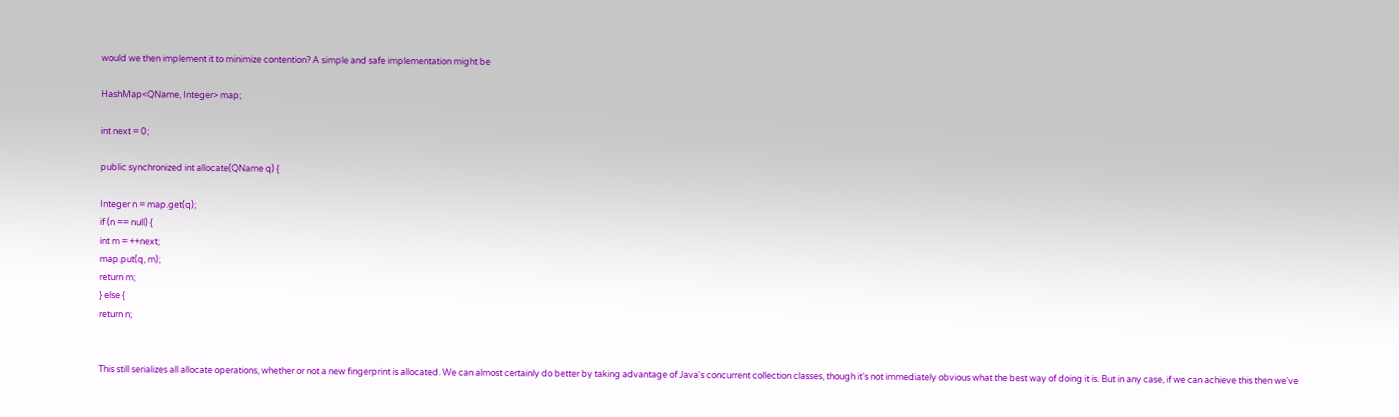would we then implement it to minimize contention? A simple and safe implementation might be

HashMap<QName, Integer> map;

int next = 0;

public synchronized int allocate(QName q) {

Integer n = map.get(q);
if (n == null) {
int m = ++next;
map.put(q, m);
return m;
} else {
return n;


This still serializes all allocate operations, whether or not a new fingerprint is allocated. We can almost certainly do better by taking advantage of Java's concurrent collection classes, though it's not immediately obvious what the best way of doing it is. But in any case, if we can achieve this then we've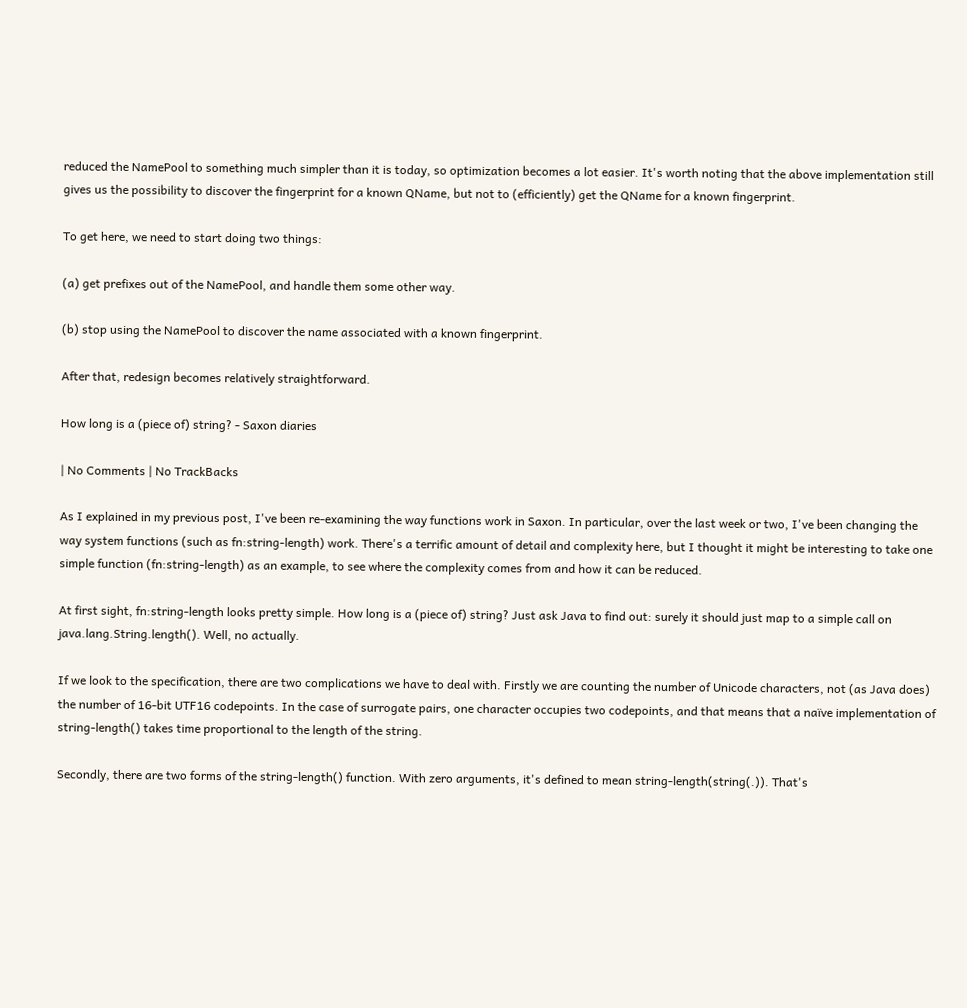reduced the NamePool to something much simpler than it is today, so optimization becomes a lot easier. It's worth noting that the above implementation still gives us the possibility to discover the fingerprint for a known QName, but not to (efficiently) get the QName for a known fingerprint.

To get here, we need to start doing two things:

(a) get prefixes out of the NamePool, and handle them some other way.

(b) stop using the NamePool to discover the name associated with a known fingerprint.

After that, redesign becomes relatively straightforward.

How long is a (piece of) string? - Saxon diaries

| No Comments | No TrackBacks

As I explained in my previous post, I've been re-examining the way functions work in Saxon. In particular, over the last week or two, I've been changing the way system functions (such as fn:string-length) work. There's a terrific amount of detail and complexity here, but I thought it might be interesting to take one simple function (fn:string-length) as an example, to see where the complexity comes from and how it can be reduced.

At first sight, fn:string-length looks pretty simple. How long is a (piece of) string? Just ask Java to find out: surely it should just map to a simple call on java.lang.String.length(). Well, no actually.

If we look to the specification, there are two complications we have to deal with. Firstly we are counting the number of Unicode characters, not (as Java does) the number of 16-bit UTF16 codepoints. In the case of surrogate pairs, one character occupies two codepoints, and that means that a naïve implementation of string-length() takes time proportional to the length of the string.

Secondly, there are two forms of the string-length() function. With zero arguments, it's defined to mean string-length(string(.)). That's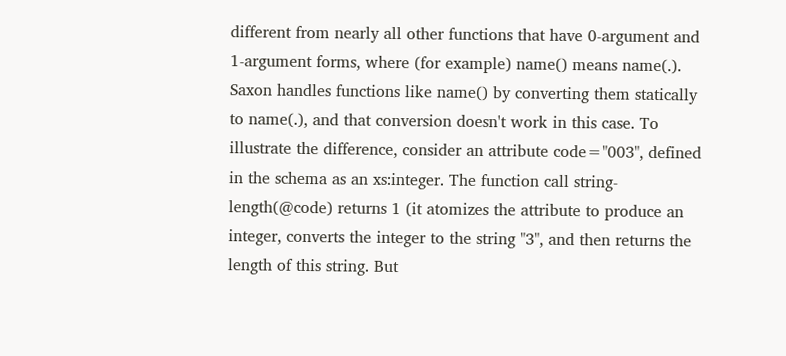different from nearly all other functions that have 0-argument and 1-argument forms, where (for example) name() means name(.). Saxon handles functions like name() by converting them statically to name(.), and that conversion doesn't work in this case. To illustrate the difference, consider an attribute code="003", defined in the schema as an xs:integer. The function call string-length(@code) returns 1 (it atomizes the attribute to produce an integer, converts the integer to the string "3", and then returns the length of this string. But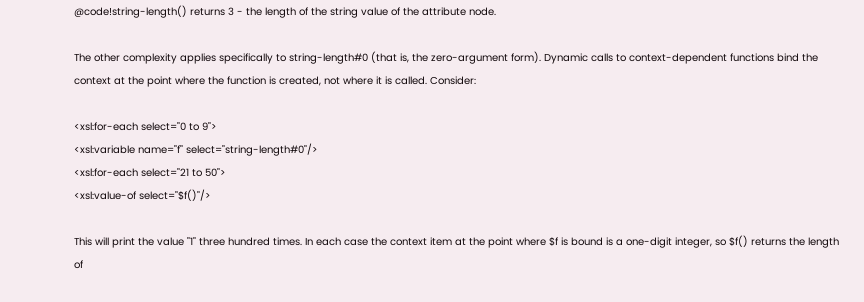@code!string-length() returns 3 - the length of the string value of the attribute node.

The other complexity applies specifically to string-length#0 (that is, the zero-argument form). Dynamic calls to context-dependent functions bind the context at the point where the function is created, not where it is called. Consider:

<xsl:for-each select="0 to 9">
<xsl:variable name="f" select="string-length#0"/>
<xsl:for-each select="21 to 50">
<xsl:value-of select="$f()"/>

This will print the value "1" three hundred times. In each case the context item at the point where $f is bound is a one-digit integer, so $f() returns the length of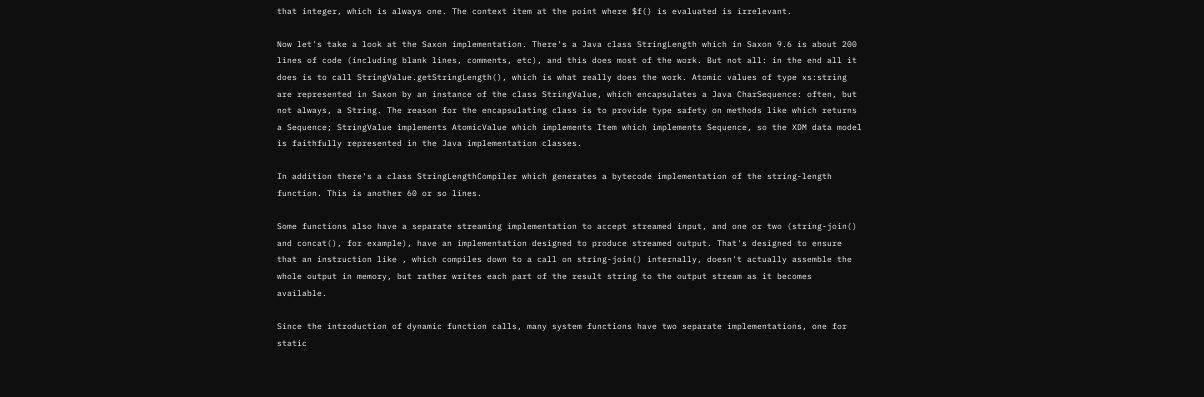that integer, which is always one. The context item at the point where $f() is evaluated is irrelevant.

Now let's take a look at the Saxon implementation. There's a Java class StringLength which in Saxon 9.6 is about 200 lines of code (including blank lines, comments, etc), and this does most of the work. But not all: in the end all it does is to call StringValue.getStringLength(), which is what really does the work. Atomic values of type xs:string are represented in Saxon by an instance of the class StringValue, which encapsulates a Java CharSequence: often, but not always, a String. The reason for the encapsulating class is to provide type safety on methods like which returns a Sequence; StringValue implements AtomicValue which implements Item which implements Sequence, so the XDM data model is faithfully represented in the Java implementation classes.

In addition there's a class StringLengthCompiler which generates a bytecode implementation of the string-length function. This is another 60 or so lines.

Some functions also have a separate streaming implementation to accept streamed input, and one or two (string-join() and concat(), for example), have an implementation designed to produce streamed output. That's designed to ensure that an instruction like , which compiles down to a call on string-join() internally, doesn't actually assemble the whole output in memory, but rather writes each part of the result string to the output stream as it becomes available.

Since the introduction of dynamic function calls, many system functions have two separate implementations, one for static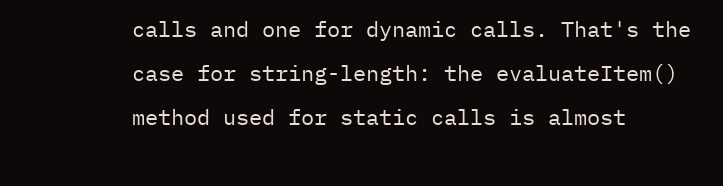calls and one for dynamic calls. That's the case for string-length: the evaluateItem() method used for static calls is almost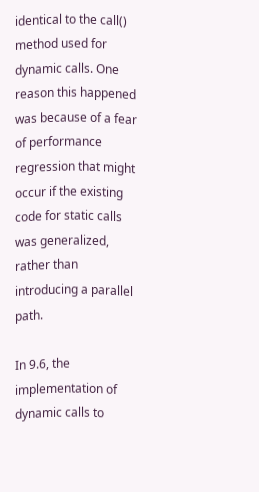identical to the call() method used for dynamic calls. One reason this happened was because of a fear of performance regression that might occur if the existing code for static calls was generalized, rather than introducing a parallel path.

In 9.6, the implementation of dynamic calls to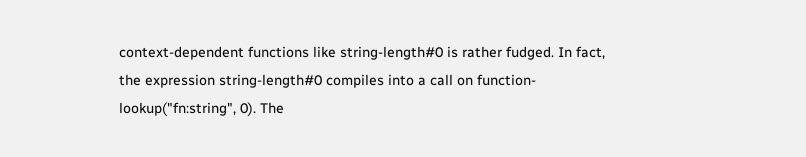context-dependent functions like string-length#0 is rather fudged. In fact, the expression string-length#0 compiles into a call on function-lookup("fn:string", 0). The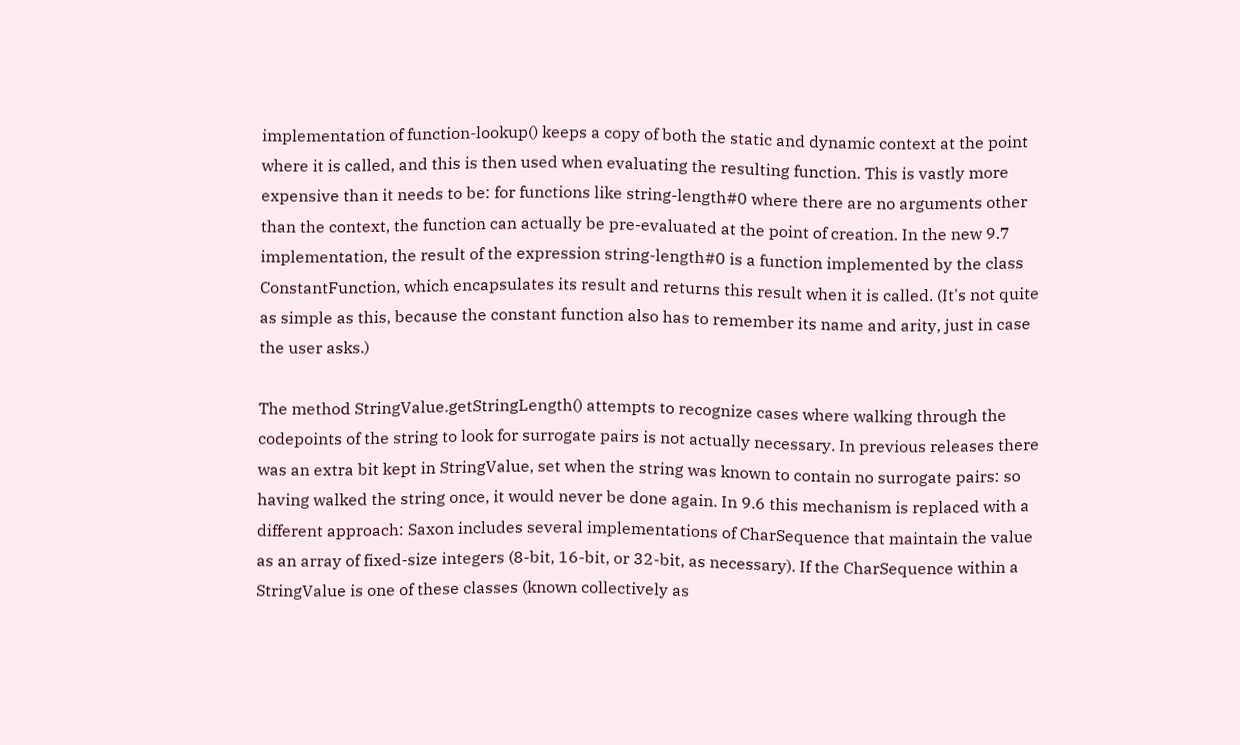implementation of function-lookup() keeps a copy of both the static and dynamic context at the point where it is called, and this is then used when evaluating the resulting function. This is vastly more expensive than it needs to be: for functions like string-length#0 where there are no arguments other than the context, the function can actually be pre-evaluated at the point of creation. In the new 9.7 implementation, the result of the expression string-length#0 is a function implemented by the class ConstantFunction, which encapsulates its result and returns this result when it is called. (It's not quite as simple as this, because the constant function also has to remember its name and arity, just in case the user asks.)

The method StringValue.getStringLength() attempts to recognize cases where walking through the codepoints of the string to look for surrogate pairs is not actually necessary. In previous releases there was an extra bit kept in StringValue, set when the string was known to contain no surrogate pairs: so having walked the string once, it would never be done again. In 9.6 this mechanism is replaced with a different approach: Saxon includes several implementations of CharSequence that maintain the value as an array of fixed-size integers (8-bit, 16-bit, or 32-bit, as necessary). If the CharSequence within a StringValue is one of these classes (known collectively as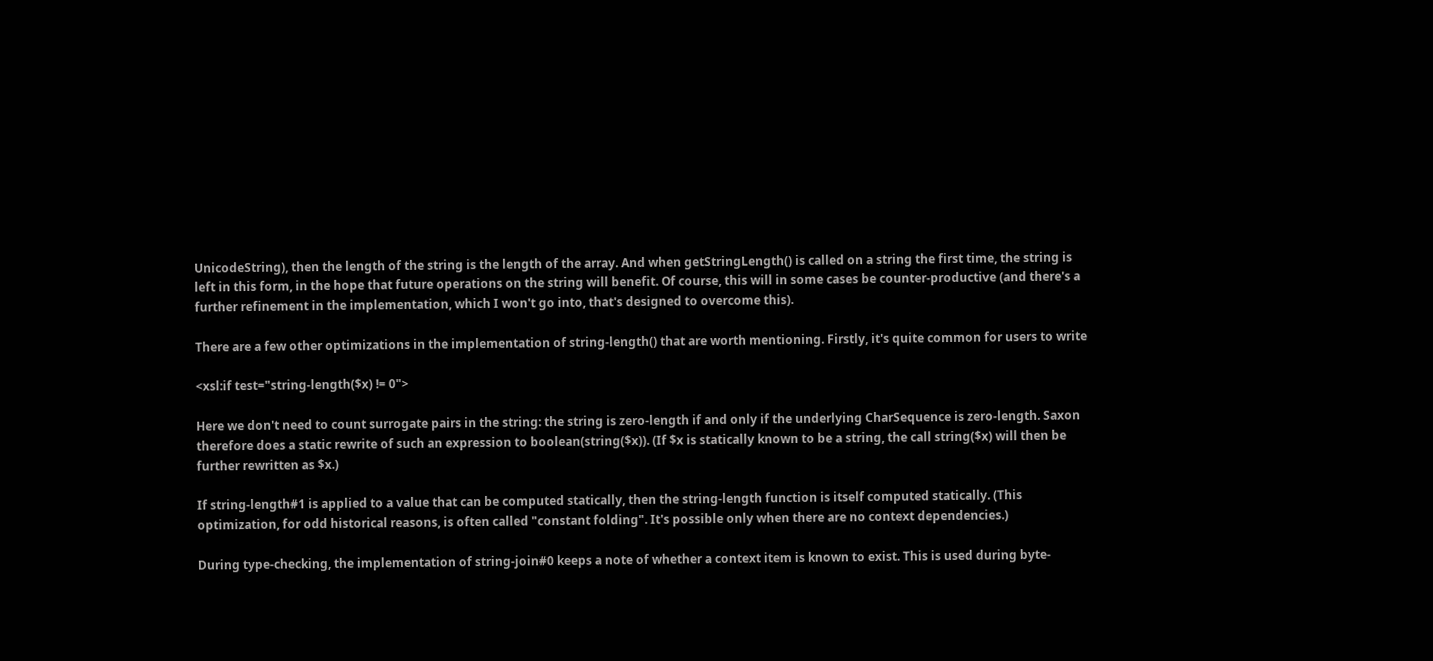UnicodeString), then the length of the string is the length of the array. And when getStringLength() is called on a string the first time, the string is left in this form, in the hope that future operations on the string will benefit. Of course, this will in some cases be counter-productive (and there's a further refinement in the implementation, which I won't go into, that's designed to overcome this).

There are a few other optimizations in the implementation of string-length() that are worth mentioning. Firstly, it's quite common for users to write

<xsl:if test="string-length($x) != 0">

Here we don't need to count surrogate pairs in the string: the string is zero-length if and only if the underlying CharSequence is zero-length. Saxon therefore does a static rewrite of such an expression to boolean(string($x)). (If $x is statically known to be a string, the call string($x) will then be further rewritten as $x.)

If string-length#1 is applied to a value that can be computed statically, then the string-length function is itself computed statically. (This optimization, for odd historical reasons, is often called "constant folding". It's possible only when there are no context dependencies.)

During type-checking, the implementation of string-join#0 keeps a note of whether a context item is known to exist. This is used during byte-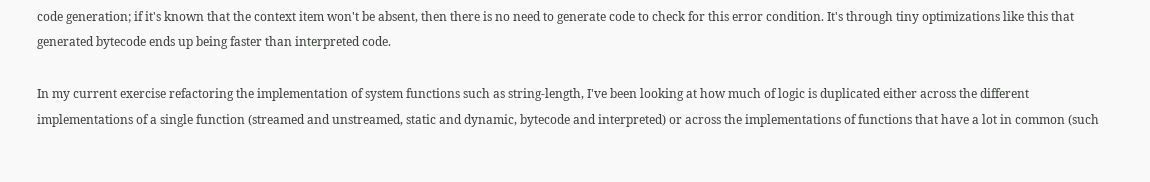code generation; if it's known that the context item won't be absent, then there is no need to generate code to check for this error condition. It's through tiny optimizations like this that generated bytecode ends up being faster than interpreted code.

In my current exercise refactoring the implementation of system functions such as string-length, I've been looking at how much of logic is duplicated either across the different implementations of a single function (streamed and unstreamed, static and dynamic, bytecode and interpreted) or across the implementations of functions that have a lot in common (such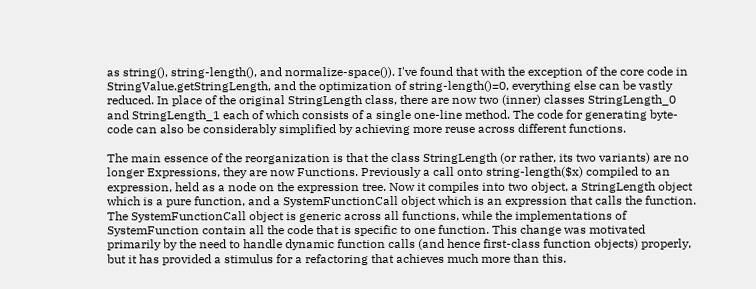as string(), string-length(), and normalize-space()). I've found that with the exception of the core code in StringValue.getStringLength, and the optimization of string-length()=0, everything else can be vastly reduced. In place of the original StringLength class, there are now two (inner) classes StringLength_0 and StringLength_1 each of which consists of a single one-line method. The code for generating byte-code can also be considerably simplified by achieving more reuse across different functions.

The main essence of the reorganization is that the class StringLength (or rather, its two variants) are no longer Expressions, they are now Functions. Previously a call onto string-length($x) compiled to an expression, held as a node on the expression tree. Now it compiles into two object, a StringLength object which is a pure function, and a SystemFunctionCall object which is an expression that calls the function. The SystemFunctionCall object is generic across all functions, while the implementations of SystemFunction contain all the code that is specific to one function. This change was motivated primarily by the need to handle dynamic function calls (and hence first-class function objects) properly, but it has provided a stimulus for a refactoring that achieves much more than this.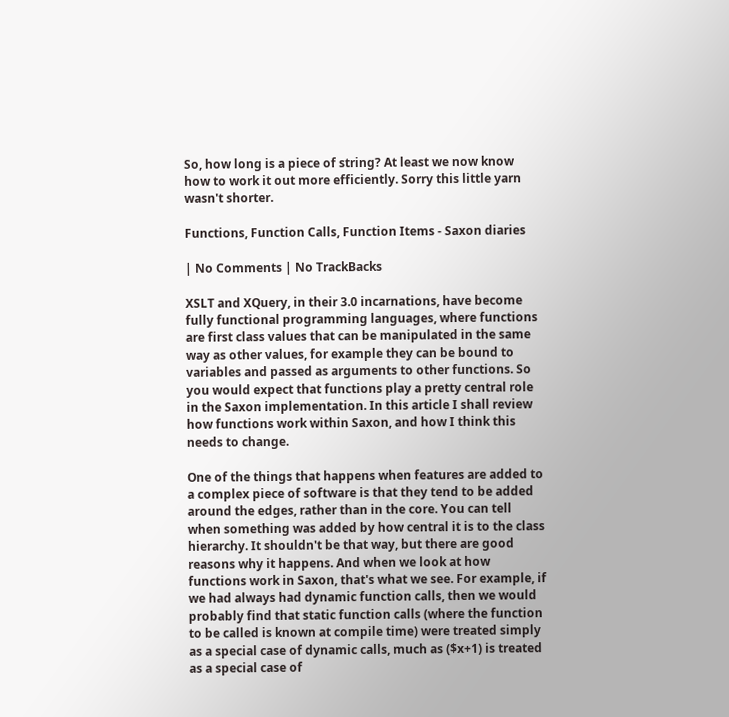So, how long is a piece of string? At least we now know how to work it out more efficiently. Sorry this little yarn wasn't shorter.

Functions, Function Calls, Function Items - Saxon diaries

| No Comments | No TrackBacks

XSLT and XQuery, in their 3.0 incarnations, have become fully functional programming languages, where functions are first class values that can be manipulated in the same way as other values, for example they can be bound to variables and passed as arguments to other functions. So you would expect that functions play a pretty central role in the Saxon implementation. In this article I shall review how functions work within Saxon, and how I think this needs to change.

One of the things that happens when features are added to a complex piece of software is that they tend to be added around the edges, rather than in the core. You can tell when something was added by how central it is to the class hierarchy. It shouldn't be that way, but there are good reasons why it happens. And when we look at how functions work in Saxon, that's what we see. For example, if we had always had dynamic function calls, then we would probably find that static function calls (where the function to be called is known at compile time) were treated simply as a special case of dynamic calls, much as ($x+1) is treated as a special case of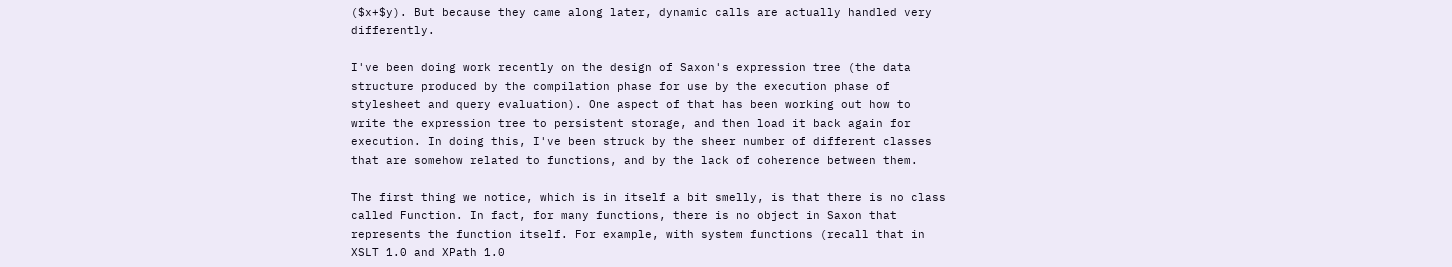($x+$y). But because they came along later, dynamic calls are actually handled very differently.

I've been doing work recently on the design of Saxon's expression tree (the data structure produced by the compilation phase for use by the execution phase of stylesheet and query evaluation). One aspect of that has been working out how to write the expression tree to persistent storage, and then load it back again for execution. In doing this, I've been struck by the sheer number of different classes that are somehow related to functions, and by the lack of coherence between them.

The first thing we notice, which is in itself a bit smelly, is that there is no class called Function. In fact, for many functions, there is no object in Saxon that represents the function itself. For example, with system functions (recall that in XSLT 1.0 and XPath 1.0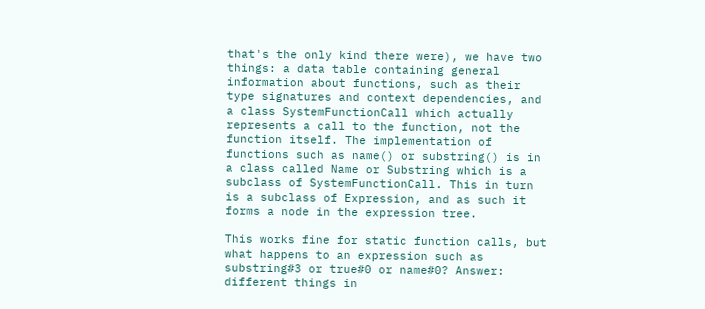that's the only kind there were), we have two things: a data table containing general information about functions, such as their type signatures and context dependencies, and a class SystemFunctionCall which actually represents a call to the function, not the function itself. The implementation of functions such as name() or substring() is in a class called Name or Substring which is a subclass of SystemFunctionCall. This in turn is a subclass of Expression, and as such it forms a node in the expression tree.

This works fine for static function calls, but what happens to an expression such as substring#3 or true#0 or name#0? Answer: different things in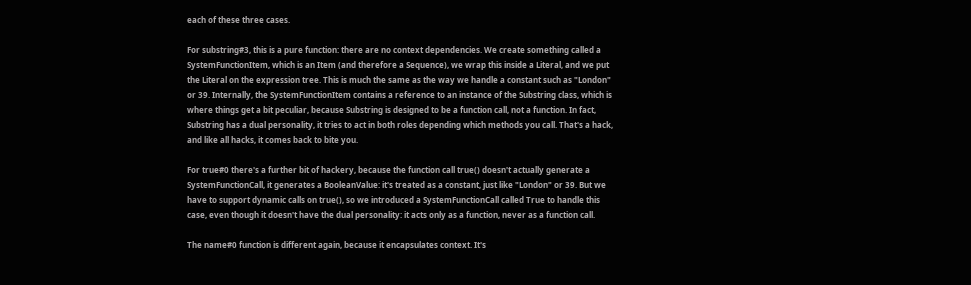each of these three cases.

For substring#3, this is a pure function: there are no context dependencies. We create something called a SystemFunctionItem, which is an Item (and therefore a Sequence), we wrap this inside a Literal, and we put the Literal on the expression tree. This is much the same as the way we handle a constant such as "London" or 39. Internally, the SystemFunctionItem contains a reference to an instance of the Substring class, which is where things get a bit peculiar, because Substring is designed to be a function call, not a function. In fact, Substring has a dual personality, it tries to act in both roles depending which methods you call. That's a hack, and like all hacks, it comes back to bite you.

For true#0 there's a further bit of hackery, because the function call true() doesn't actually generate a SystemFunctionCall, it generates a BooleanValue: it's treated as a constant, just like "London" or 39. But we have to support dynamic calls on true(), so we introduced a SystemFunctionCall called True to handle this case, even though it doesn't have the dual personality: it acts only as a function, never as a function call.

The name#0 function is different again, because it encapsulates context. It's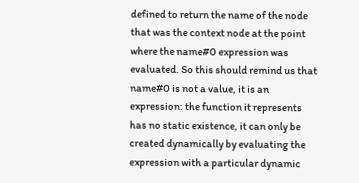defined to return the name of the node that was the context node at the point where the name#0 expression was evaluated. So this should remind us that name#0 is not a value, it is an expression: the function it represents has no static existence, it can only be created dynamically by evaluating the expression with a particular dynamic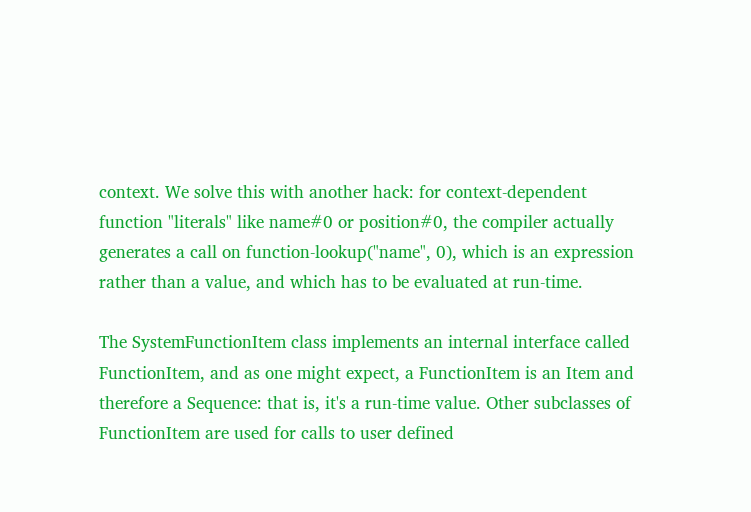context. We solve this with another hack: for context-dependent function "literals" like name#0 or position#0, the compiler actually generates a call on function-lookup("name", 0), which is an expression rather than a value, and which has to be evaluated at run-time.

The SystemFunctionItem class implements an internal interface called FunctionItem, and as one might expect, a FunctionItem is an Item and therefore a Sequence: that is, it's a run-time value. Other subclasses of FunctionItem are used for calls to user defined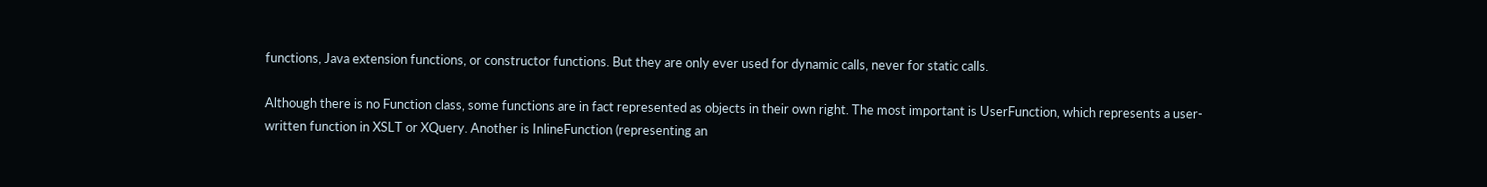functions, Java extension functions, or constructor functions. But they are only ever used for dynamic calls, never for static calls.

Although there is no Function class, some functions are in fact represented as objects in their own right. The most important is UserFunction, which represents a user-written function in XSLT or XQuery. Another is InlineFunction (representing an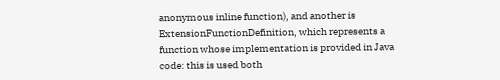anonymous inline function), and another is ExtensionFunctionDefinition, which represents a function whose implementation is provided in Java code: this is used both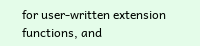for user-written extension functions, and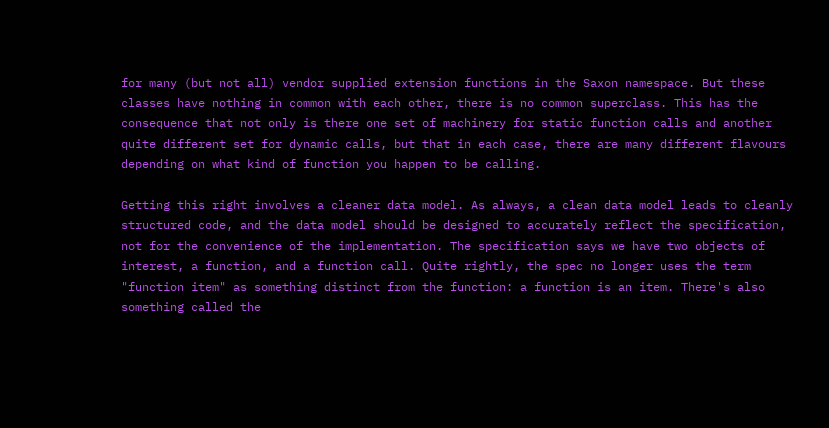for many (but not all) vendor supplied extension functions in the Saxon namespace. But these classes have nothing in common with each other, there is no common superclass. This has the consequence that not only is there one set of machinery for static function calls and another quite different set for dynamic calls, but that in each case, there are many different flavours depending on what kind of function you happen to be calling.

Getting this right involves a cleaner data model. As always, a clean data model leads to cleanly structured code, and the data model should be designed to accurately reflect the specification, not for the convenience of the implementation. The specification says we have two objects of interest, a function, and a function call. Quite rightly, the spec no longer uses the term "function item" as something distinct from the function: a function is an item. There's also something called the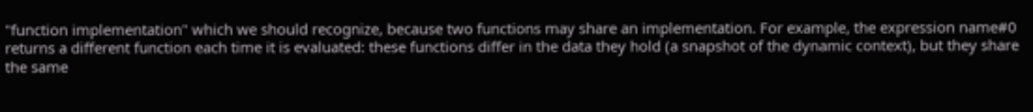"function implementation" which we should recognize, because two functions may share an implementation. For example, the expression name#0 returns a different function each time it is evaluated: these functions differ in the data they hold (a snapshot of the dynamic context), but they share the same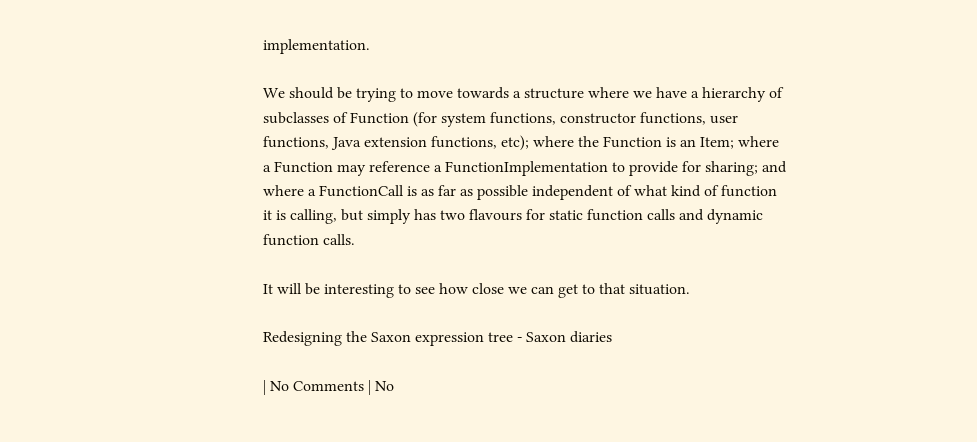implementation.

We should be trying to move towards a structure where we have a hierarchy of subclasses of Function (for system functions, constructor functions, user functions, Java extension functions, etc); where the Function is an Item; where a Function may reference a FunctionImplementation to provide for sharing; and where a FunctionCall is as far as possible independent of what kind of function it is calling, but simply has two flavours for static function calls and dynamic function calls.

It will be interesting to see how close we can get to that situation.

Redesigning the Saxon expression tree - Saxon diaries

| No Comments | No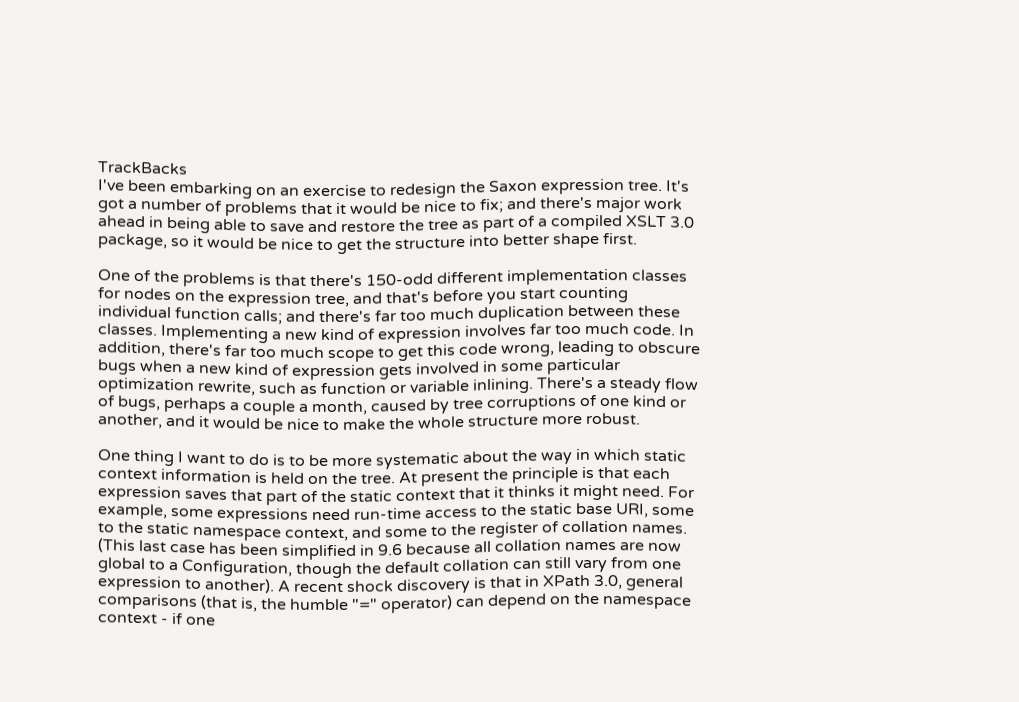TrackBacks
I've been embarking on an exercise to redesign the Saxon expression tree. It's got a number of problems that it would be nice to fix; and there's major work ahead in being able to save and restore the tree as part of a compiled XSLT 3.0 package, so it would be nice to get the structure into better shape first.

One of the problems is that there's 150-odd different implementation classes for nodes on the expression tree, and that's before you start counting individual function calls; and there's far too much duplication between these classes. Implementing a new kind of expression involves far too much code. In addition, there's far too much scope to get this code wrong, leading to obscure bugs when a new kind of expression gets involved in some particular optimization rewrite, such as function or variable inlining. There's a steady flow of bugs, perhaps a couple a month, caused by tree corruptions of one kind or another, and it would be nice to make the whole structure more robust.

One thing I want to do is to be more systematic about the way in which static context information is held on the tree. At present the principle is that each expression saves that part of the static context that it thinks it might need. For example, some expressions need run-time access to the static base URI, some to the static namespace context, and some to the register of collation names. (This last case has been simplified in 9.6 because all collation names are now global to a Configuration, though the default collation can still vary from one expression to another). A recent shock discovery is that in XPath 3.0, general comparisons (that is, the humble "=" operator) can depend on the namespace context - if one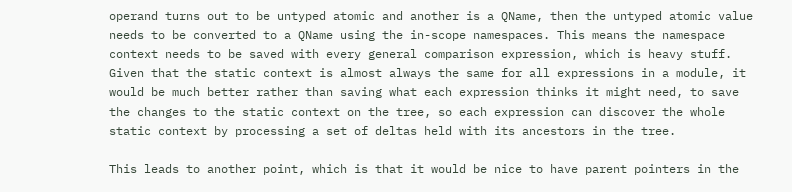operand turns out to be untyped atomic and another is a QName, then the untyped atomic value needs to be converted to a QName using the in-scope namespaces. This means the namespace context needs to be saved with every general comparison expression, which is heavy stuff. Given that the static context is almost always the same for all expressions in a module, it would be much better rather than saving what each expression thinks it might need, to save the changes to the static context on the tree, so each expression can discover the whole static context by processing a set of deltas held with its ancestors in the tree.

This leads to another point, which is that it would be nice to have parent pointers in the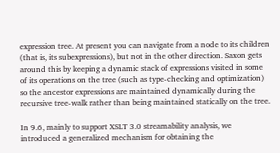expression tree. At present you can navigate from a node to its children (that is, its subexpressions), but not in the other direction. Saxon gets around this by keeping a dynamic stack of expressions visited in some of its operations on the tree (such as type-checking and optimization) so the ancestor expressions are maintained dynamically during the recursive tree-walk rather than being maintained statically on the tree.

In 9.6, mainly to support XSLT 3.0 streamability analysis, we introduced a generalized mechanism for obtaining the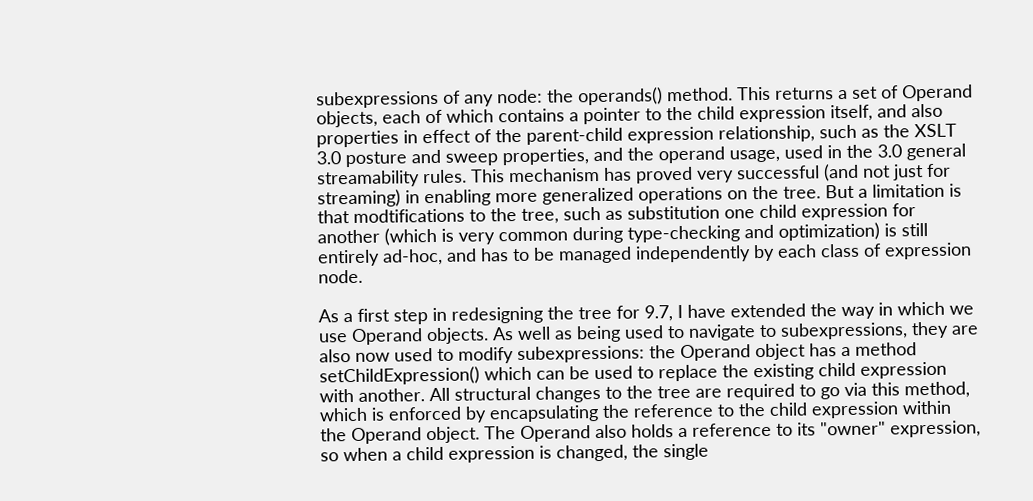subexpressions of any node: the operands() method. This returns a set of Operand objects, each of which contains a pointer to the child expression itself, and also properties in effect of the parent-child expression relationship, such as the XSLT 3.0 posture and sweep properties, and the operand usage, used in the 3.0 general streamability rules. This mechanism has proved very successful (and not just for streaming) in enabling more generalized operations on the tree. But a limitation is that modtifications to the tree, such as substitution one child expression for another (which is very common during type-checking and optimization) is still entirely ad-hoc, and has to be managed independently by each class of expression node.

As a first step in redesigning the tree for 9.7, I have extended the way in which we use Operand objects. As well as being used to navigate to subexpressions, they are also now used to modify subexpressions: the Operand object has a method setChildExpression() which can be used to replace the existing child expression with another. All structural changes to the tree are required to go via this method, which is enforced by encapsulating the reference to the child expression within the Operand object. The Operand also holds a reference to its "owner" expression, so when a child expression is changed, the single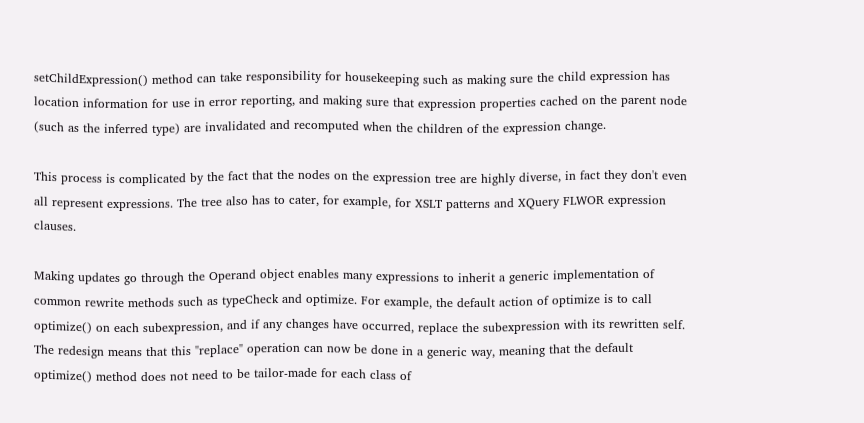setChildExpression() method can take responsibility for housekeeping such as making sure the child expression has location information for use in error reporting, and making sure that expression properties cached on the parent node (such as the inferred type) are invalidated and recomputed when the children of the expression change.

This process is complicated by the fact that the nodes on the expression tree are highly diverse, in fact they don't even all represent expressions. The tree also has to cater, for example, for XSLT patterns and XQuery FLWOR expression clauses.

Making updates go through the Operand object enables many expressions to inherit a generic implementation of common rewrite methods such as typeCheck and optimize. For example, the default action of optimize is to call optimize() on each subexpression, and if any changes have occurred, replace the subexpression with its rewritten self. The redesign means that this "replace" operation can now be done in a generic way, meaning that the default optimize() method does not need to be tailor-made for each class of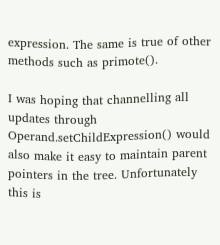expression. The same is true of other methods such as primote().

I was hoping that channelling all updates through Operand.setChildExpression() would also make it easy to maintain parent pointers in the tree. Unfortunately this is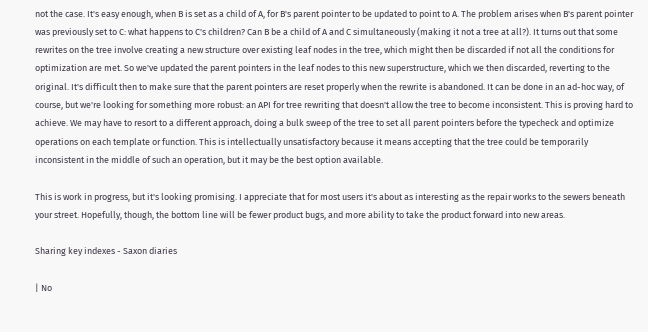not the case. It's easy enough, when B is set as a child of A, for B's parent pointer to be updated to point to A. The problem arises when B's parent pointer was previously set to C: what happens to C's children? Can B be a child of A and C simultaneously (making it not a tree at all?). It turns out that some rewrites on the tree involve creating a new structure over existing leaf nodes in the tree, which might then be discarded if not all the conditions for optimization are met. So we've updated the parent pointers in the leaf nodes to this new superstructure, which we then discarded, reverting to the original. It's difficult then to make sure that the parent pointers are reset properly when the rewrite is abandoned. It can be done in an ad-hoc way, of course, but we're looking for something more robust: an API for tree rewriting that doesn't allow the tree to become inconsistent. This is proving hard to achieve. We may have to resort to a different approach, doing a bulk sweep of the tree to set all parent pointers before the typecheck and optimize operations on each template or function. This is intellectually unsatisfactory because it means accepting that the tree could be temporarily inconsistent in the middle of such an operation, but it may be the best option available.

This is work in progress, but it's looking promising. I appreciate that for most users it's about as interesting as the repair works to the sewers beneath your street. Hopefully, though, the bottom line will be fewer product bugs, and more ability to take the product forward into new areas.

Sharing key indexes - Saxon diaries

| No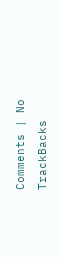Comments | No TrackBacks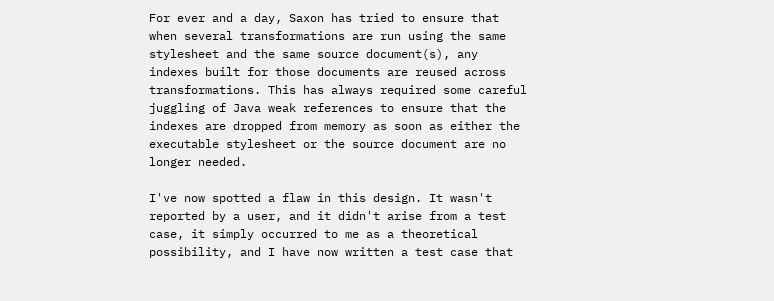For ever and a day, Saxon has tried to ensure that when several transformations are run using the same stylesheet and the same source document(s), any indexes built for those documents are reused across transformations. This has always required some careful juggling of Java weak references to ensure that the indexes are dropped from memory as soon as either the executable stylesheet or the source document are no longer needed.

I've now spotted a flaw in this design. It wasn't reported by a user, and it didn't arise from a test case, it simply occurred to me as a theoretical possibility, and I have now written a test case that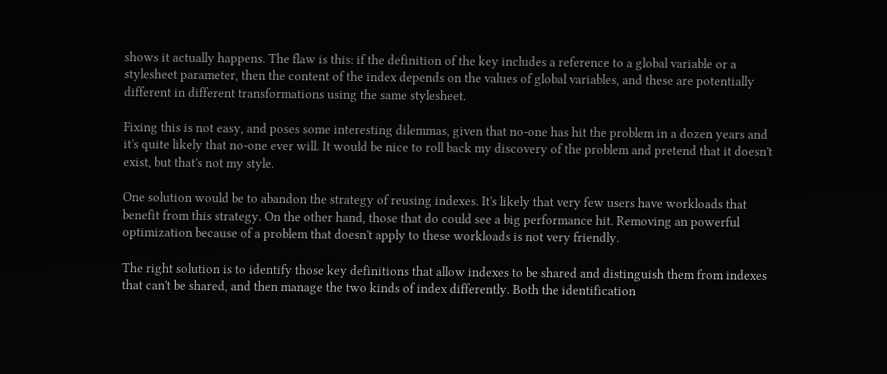shows it actually happens. The flaw is this: if the definition of the key includes a reference to a global variable or a stylesheet parameter, then the content of the index depends on the values of global variables, and these are potentially different in different transformations using the same stylesheet.

Fixing this is not easy, and poses some interesting dilemmas, given that no-one has hit the problem in a dozen years and it's quite likely that no-one ever will. It would be nice to roll back my discovery of the problem and pretend that it doesn't exist, but that's not my style.

One solution would be to abandon the strategy of reusing indexes. It's likely that very few users have workloads that benefit from this strategy. On the other hand, those that do could see a big performance hit. Removing an powerful optimization because of a problem that doesn't apply to these workloads is not very friendly.

The right solution is to identify those key definitions that allow indexes to be shared and distinguish them from indexes that can't be shared, and then manage the two kinds of index differently. Both the identification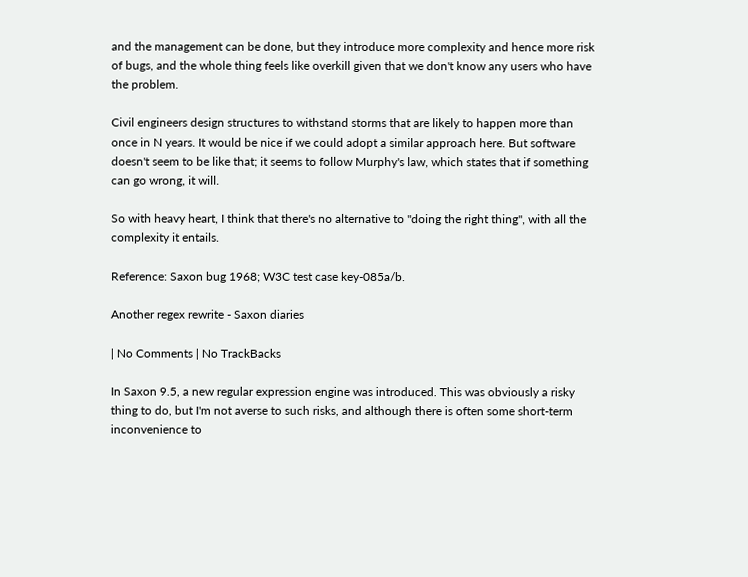and the management can be done, but they introduce more complexity and hence more risk of bugs, and the whole thing feels like overkill given that we don't know any users who have the problem.

Civil engineers design structures to withstand storms that are likely to happen more than once in N years. It would be nice if we could adopt a similar approach here. But software doesn't seem to be like that; it seems to follow Murphy's law, which states that if something can go wrong, it will.

So with heavy heart, I think that there's no alternative to "doing the right thing", with all the complexity it entails.

Reference: Saxon bug 1968; W3C test case key-085a/b.

Another regex rewrite - Saxon diaries

| No Comments | No TrackBacks

In Saxon 9.5, a new regular expression engine was introduced. This was obviously a risky thing to do, but I'm not averse to such risks, and although there is often some short-term inconvenience to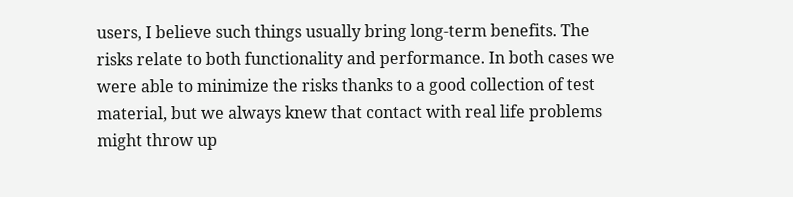users, I believe such things usually bring long-term benefits. The risks relate to both functionality and performance. In both cases we were able to minimize the risks thanks to a good collection of test material, but we always knew that contact with real life problems might throw up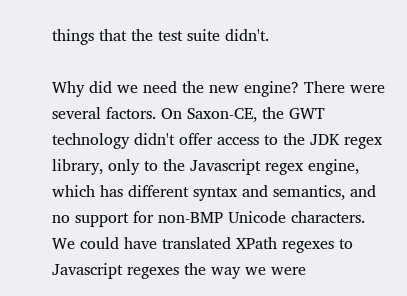things that the test suite didn't.

Why did we need the new engine? There were several factors. On Saxon-CE, the GWT technology didn't offer access to the JDK regex library, only to the Javascript regex engine, which has different syntax and semantics, and no support for non-BMP Unicode characters. We could have translated XPath regexes to Javascript regexes the way we were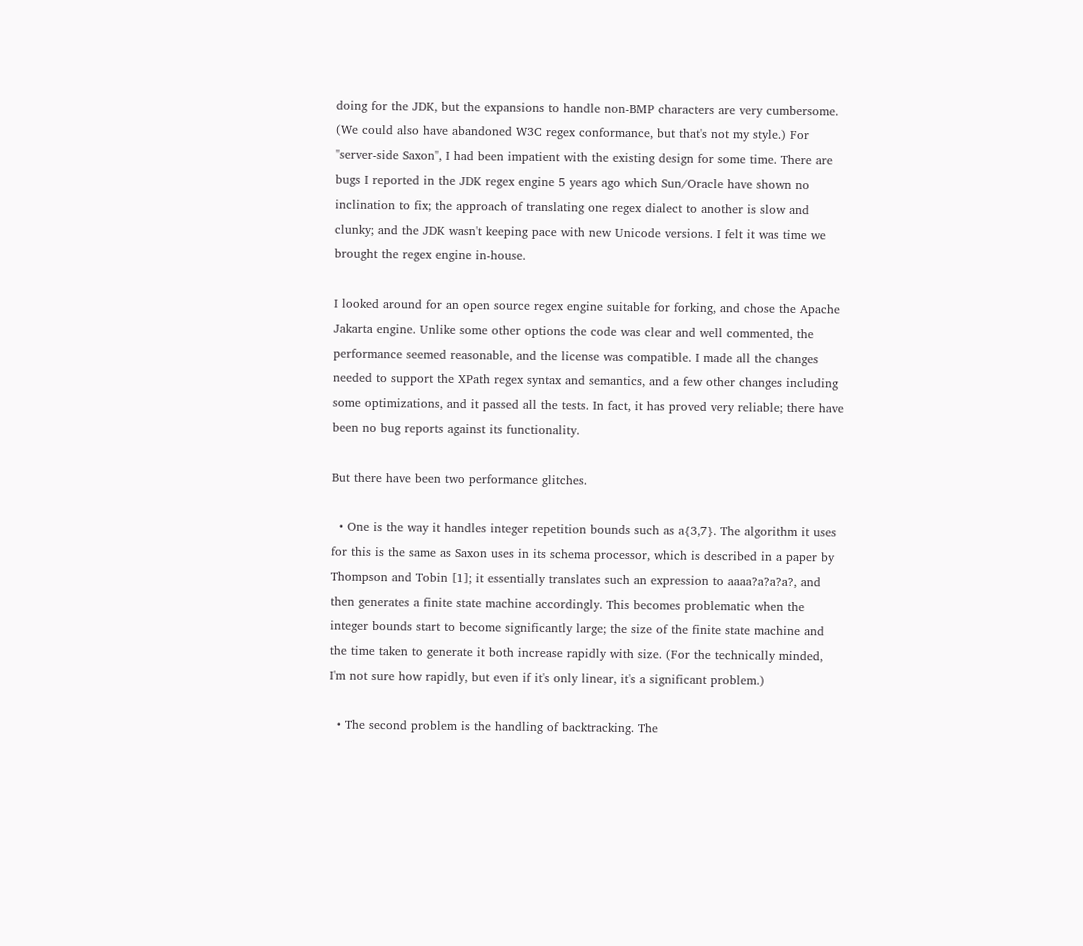doing for the JDK, but the expansions to handle non-BMP characters are very cumbersome. (We could also have abandoned W3C regex conformance, but that's not my style.) For "server-side Saxon", I had been impatient with the existing design for some time. There are bugs I reported in the JDK regex engine 5 years ago which Sun/Oracle have shown no inclination to fix; the approach of translating one regex dialect to another is slow and clunky; and the JDK wasn't keeping pace with new Unicode versions. I felt it was time we brought the regex engine in-house.

I looked around for an open source regex engine suitable for forking, and chose the Apache Jakarta engine. Unlike some other options the code was clear and well commented, the performance seemed reasonable, and the license was compatible. I made all the changes needed to support the XPath regex syntax and semantics, and a few other changes including some optimizations, and it passed all the tests. In fact, it has proved very reliable; there have been no bug reports against its functionality.

But there have been two performance glitches.

  • One is the way it handles integer repetition bounds such as a{3,7}. The algorithm it uses for this is the same as Saxon uses in its schema processor, which is described in a paper by Thompson and Tobin [1]; it essentially translates such an expression to aaaa?a?a?a?, and then generates a finite state machine accordingly. This becomes problematic when the integer bounds start to become significantly large; the size of the finite state machine and the time taken to generate it both increase rapidly with size. (For the technically minded, I'm not sure how rapidly, but even if it's only linear, it's a significant problem.)

  • The second problem is the handling of backtracking. The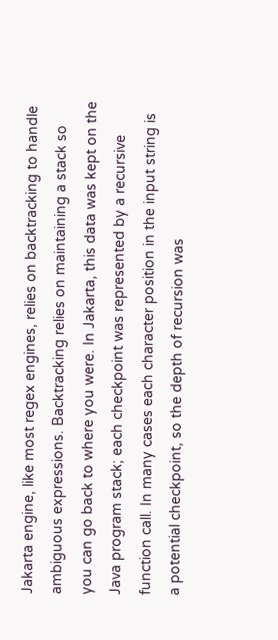Jakarta engine, like most regex engines, relies on backtracking to handle ambiguous expressions. Backtracking relies on maintaining a stack so you can go back to where you were. In Jakarta, this data was kept on the Java program stack; each checkpoint was represented by a recursive function call. In many cases each character position in the input string is a potential checkpoint, so the depth of recursion was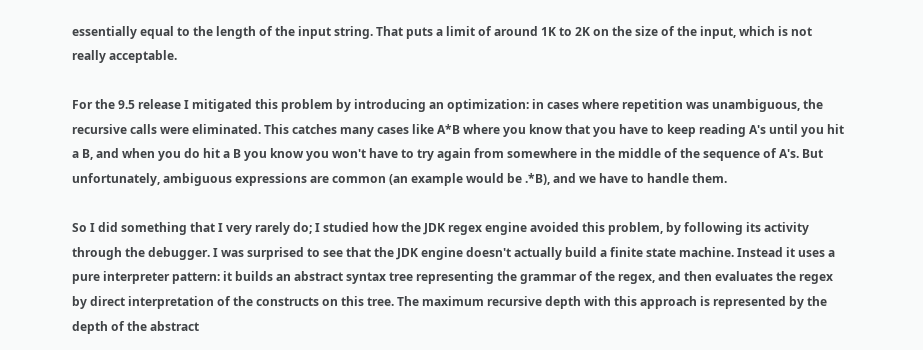essentially equal to the length of the input string. That puts a limit of around 1K to 2K on the size of the input, which is not really acceptable.

For the 9.5 release I mitigated this problem by introducing an optimization: in cases where repetition was unambiguous, the recursive calls were eliminated. This catches many cases like A*B where you know that you have to keep reading A's until you hit a B, and when you do hit a B you know you won't have to try again from somewhere in the middle of the sequence of A's. But unfortunately, ambiguous expressions are common (an example would be .*B), and we have to handle them.

So I did something that I very rarely do; I studied how the JDK regex engine avoided this problem, by following its activity through the debugger. I was surprised to see that the JDK engine doesn't actually build a finite state machine. Instead it uses a pure interpreter pattern: it builds an abstract syntax tree representing the grammar of the regex, and then evaluates the regex by direct interpretation of the constructs on this tree. The maximum recursive depth with this approach is represented by the depth of the abstract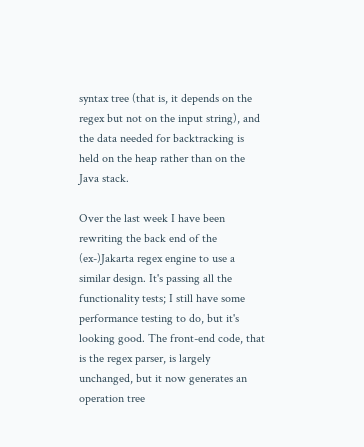syntax tree (that is, it depends on the regex but not on the input string), and the data needed for backtracking is held on the heap rather than on the Java stack.

Over the last week I have been rewriting the back end of the (ex-)Jakarta regex engine to use a similar design. It's passing all the functionality tests; I still have some performance testing to do, but it's looking good. The front-end code, that is the regex parser, is largely unchanged, but it now generates an operation tree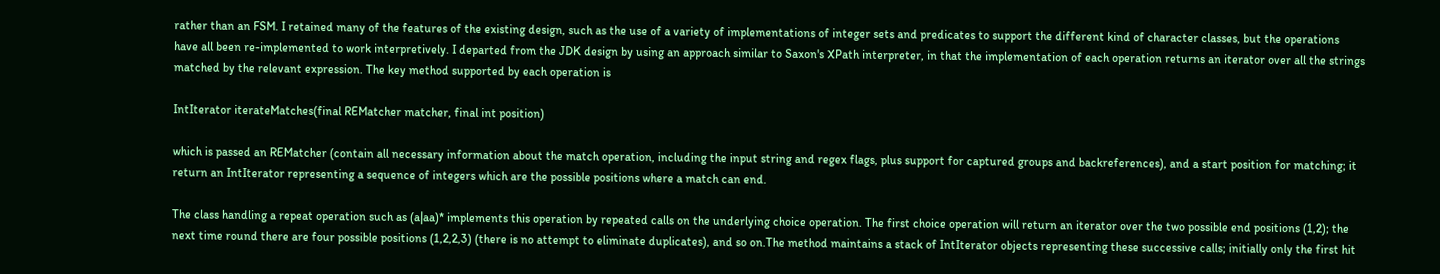rather than an FSM. I retained many of the features of the existing design, such as the use of a variety of implementations of integer sets and predicates to support the different kind of character classes, but the operations have all been re-implemented to work interpretively. I departed from the JDK design by using an approach similar to Saxon's XPath interpreter, in that the implementation of each operation returns an iterator over all the strings matched by the relevant expression. The key method supported by each operation is

IntIterator iterateMatches(final REMatcher matcher, final int position)

which is passed an REMatcher (contain all necessary information about the match operation, including the input string and regex flags, plus support for captured groups and backreferences), and a start position for matching; it return an IntIterator representing a sequence of integers which are the possible positions where a match can end.

The class handling a repeat operation such as (a|aa)* implements this operation by repeated calls on the underlying choice operation. The first choice operation will return an iterator over the two possible end positions (1,2); the next time round there are four possible positions (1,2,2,3) (there is no attempt to eliminate duplicates), and so on.The method maintains a stack of IntIterator objects representing these successive calls; initially only the first hit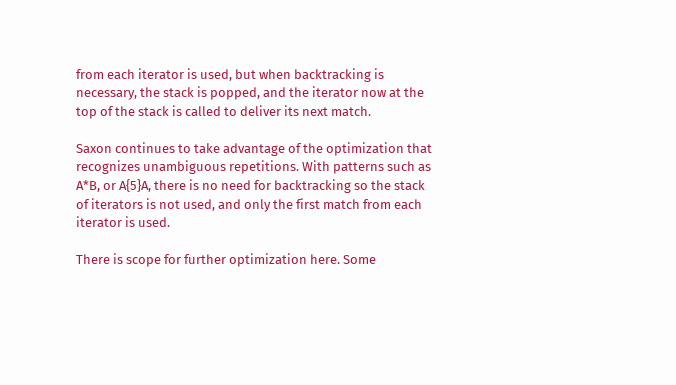from each iterator is used, but when backtracking is necessary, the stack is popped, and the iterator now at the top of the stack is called to deliver its next match.

Saxon continues to take advantage of the optimization that recognizes unambiguous repetitions. With patterns such as A*B, or A{5}A, there is no need for backtracking so the stack of iterators is not used, and only the first match from each iterator is used.

There is scope for further optimization here. Some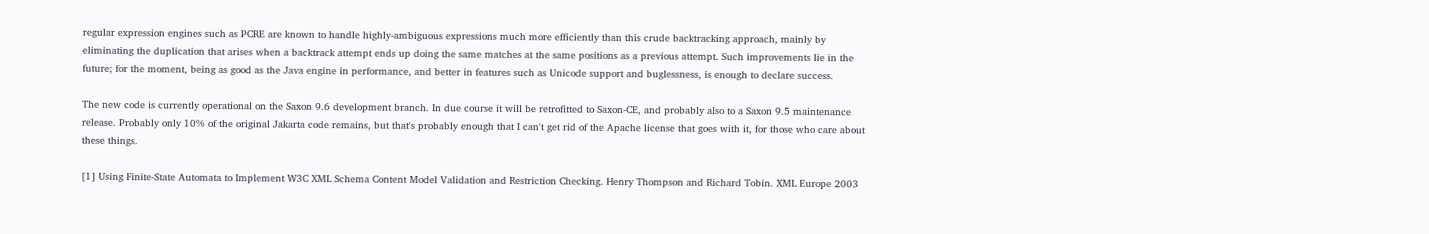regular expression engines such as PCRE are known to handle highly-ambiguous expressions much more efficiently than this crude backtracking approach, mainly by eliminating the duplication that arises when a backtrack attempt ends up doing the same matches at the same positions as a previous attempt. Such improvements lie in the future; for the moment, being as good as the Java engine in performance, and better in features such as Unicode support and buglessness, is enough to declare success.

The new code is currently operational on the Saxon 9.6 development branch. In due course it will be retrofitted to Saxon-CE, and probably also to a Saxon 9.5 maintenance release. Probably only 10% of the original Jakarta code remains, but that's probably enough that I can't get rid of the Apache license that goes with it, for those who care about these things.

[1] Using Finite-State Automata to Implement W3C XML Schema Content Model Validation and Restriction Checking. Henry Thompson and Richard Tobin. XML Europe 2003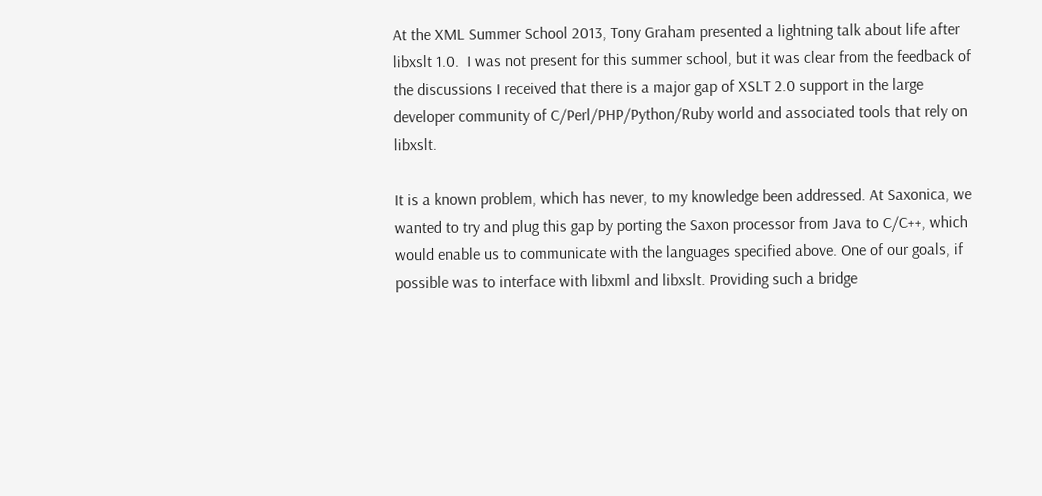At the XML Summer School 2013, Tony Graham presented a lightning talk about life after libxslt 1.0.  I was not present for this summer school, but it was clear from the feedback of the discussions I received that there is a major gap of XSLT 2.0 support in the large developer community of C/Perl/PHP/Python/Ruby world and associated tools that rely on libxslt.

It is a known problem, which has never, to my knowledge been addressed. At Saxonica, we wanted to try and plug this gap by porting the Saxon processor from Java to C/C++, which would enable us to communicate with the languages specified above. One of our goals, if possible was to interface with libxml and libxslt. Providing such a bridge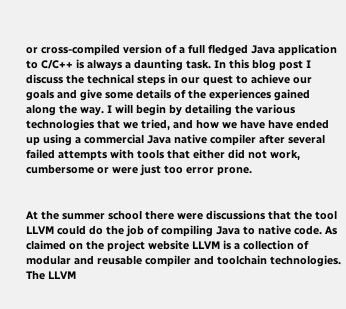or cross-compiled version of a full fledged Java application to C/C++ is always a daunting task. In this blog post I discuss the technical steps in our quest to achieve our goals and give some details of the experiences gained along the way. I will begin by detailing the various technologies that we tried, and how we have have ended up using a commercial Java native compiler after several failed attempts with tools that either did not work, cumbersome or were just too error prone.


At the summer school there were discussions that the tool LLVM could do the job of compiling Java to native code. As claimed on the project website LLVM is a collection of modular and reusable compiler and toolchain technologies. The LLVM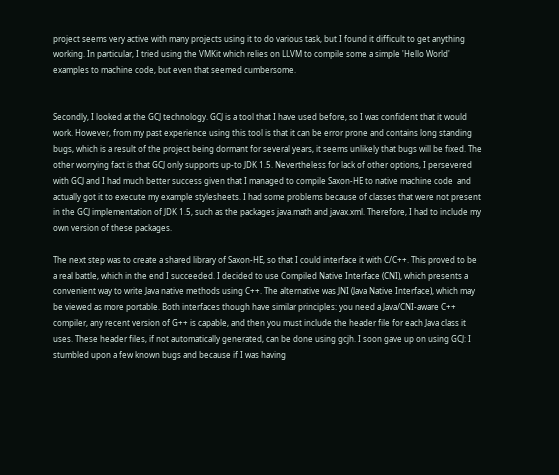project seems very active with many projects using it to do various task, but I found it difficult to get anything working. In particular, I tried using the VMKit which relies on LLVM to compile some a simple 'Hello World' examples to machine code, but even that seemed cumbersome.


Secondly, I looked at the GCJ technology. GCJ is a tool that I have used before, so I was confident that it would work. However, from my past experience using this tool is that it can be error prone and contains long standing bugs, which is a result of the project being dormant for several years, it seems unlikely that bugs will be fixed. The other worrying fact is that GCJ only supports up-to JDK 1.5. Nevertheless for lack of other options, I persevered with GCJ and I had much better success given that I managed to compile Saxon-HE to native machine code  and actually got it to execute my example stylesheets. I had some problems because of classes that were not present in the GCJ implementation of JDK 1.5, such as the packages java.math and javax.xml. Therefore, I had to include my own version of these packages.

The next step was to create a shared library of Saxon-HE, so that I could interface it with C/C++. This proved to be a real battle, which in the end I succeeded. I decided to use Compiled Native Interface (CNI), which presents a convenient way to write Java native methods using C++. The alternative was JNI (Java Native Interface), which may be viewed as more portable. Both interfaces though have similar principles: you need a Java/CNI-aware C++ compiler, any recent version of G++ is capable, and then you must include the header file for each Java class it uses. These header files, if not automatically generated, can be done using gcjh. I soon gave up on using GCJ: I stumbled upon a few known bugs and because if I was having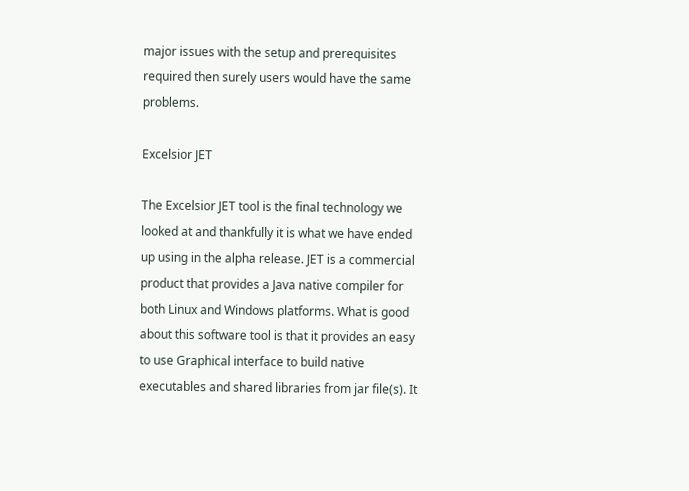major issues with the setup and prerequisites required then surely users would have the same problems.

Excelsior JET

The Excelsior JET tool is the final technology we looked at and thankfully it is what we have ended up using in the alpha release. JET is a commercial product that provides a Java native compiler for both Linux and Windows platforms. What is good about this software tool is that it provides an easy to use Graphical interface to build native executables and shared libraries from jar file(s). It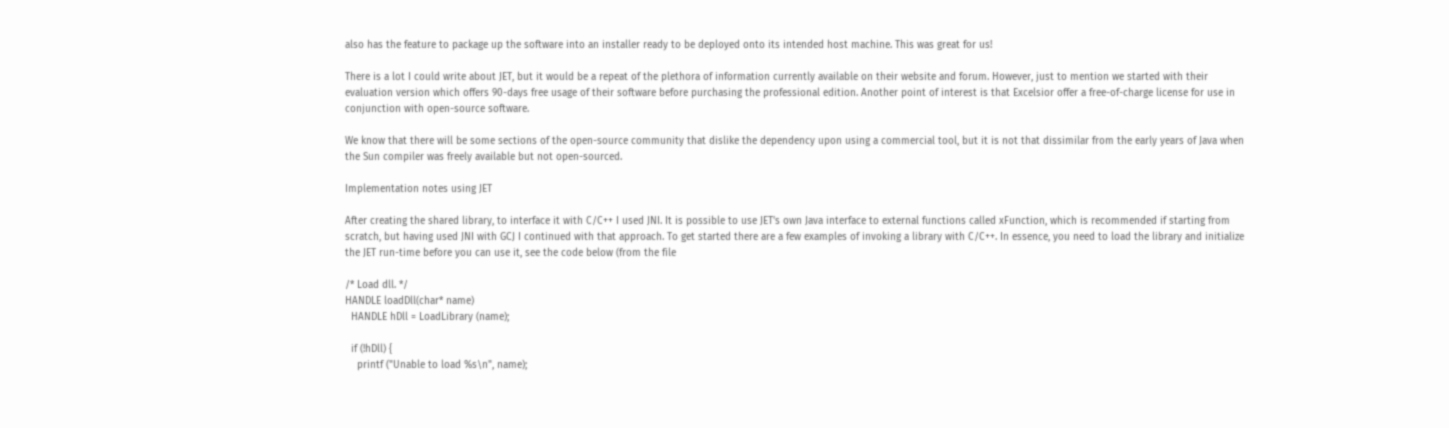also has the feature to package up the software into an installer ready to be deployed onto its intended host machine. This was great for us!

There is a lot I could write about JET, but it would be a repeat of the plethora of information currently available on their website and forum. However, just to mention we started with their evaluation version which offers 90-days free usage of their software before purchasing the professional edition. Another point of interest is that Excelsior offer a free-of-charge license for use in conjunction with open-source software.

We know that there will be some sections of the open-source community that dislike the dependency upon using a commercial tool, but it is not that dissimilar from the early years of Java when the Sun compiler was freely available but not open-sourced.

Implementation notes using JET

After creating the shared library, to interface it with C/C++ I used JNI. It is possible to use JET's own Java interface to external functions called xFunction, which is recommended if starting from scratch, but having used JNI with GCJ I continued with that approach. To get started there are a few examples of invoking a library with C/C++. In essence, you need to load the library and initialize the JET run-time before you can use it, see the code below (from the file

/* Load dll. */
HANDLE loadDll(char* name)
  HANDLE hDll = LoadLibrary (name);

  if (!hDll) {
    printf ("Unable to load %s\n", name);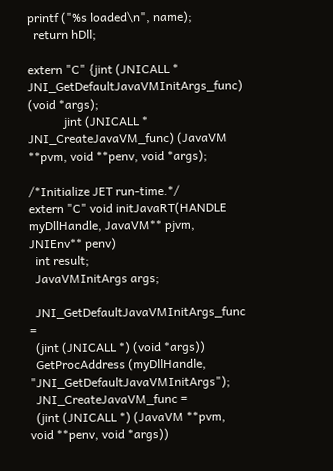printf ("%s loaded\n", name);
  return hDll;

extern "C" {jint (JNICALL * JNI_GetDefaultJavaVMInitArgs_func) (void *args);
            jint (JNICALL * JNI_CreateJavaVM_func) (JavaVM **pvm, void **penv, void *args);

/*Initialize JET run-time.*/
extern "C" void initJavaRT(HANDLE myDllHandle, JavaVM** pjvm, JNIEnv** penv)
  int result;
  JavaVMInitArgs args;

  JNI_GetDefaultJavaVMInitArgs_func =
  (jint (JNICALL *) (void *args))
  GetProcAddress (myDllHandle, "JNI_GetDefaultJavaVMInitArgs");
  JNI_CreateJavaVM_func =
  (jint (JNICALL *) (JavaVM **pvm, void **penv, void *args))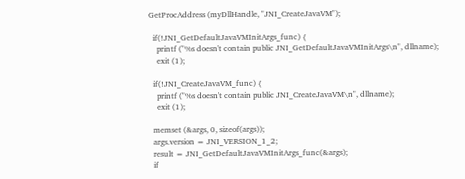GetProcAddress (myDllHandle, "JNI_CreateJavaVM");

  if(!JNI_GetDefaultJavaVMInitArgs_func) {
    printf ("%s doesn't contain public JNI_GetDefaultJavaVMInitArgs\n", dllname);
    exit (1);

  if(!JNI_CreateJavaVM_func) {
    printf ("%s doesn't contain public JNI_CreateJavaVM\n", dllname);
    exit (1);

  memset (&args, 0, sizeof(args));
  args.version = JNI_VERSION_1_2;
  result = JNI_GetDefaultJavaVMInitArgs_func(&args);
  if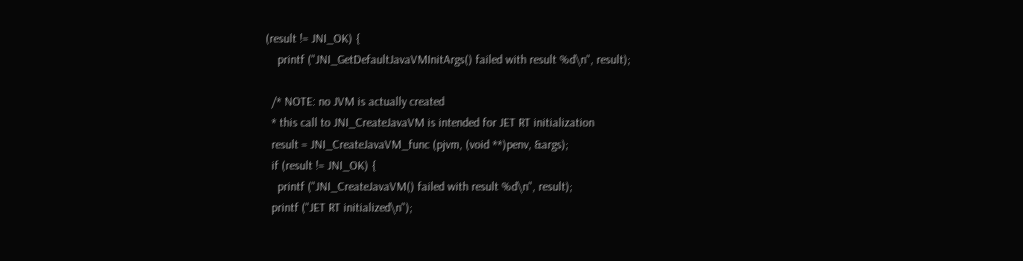(result != JNI_OK) {
    printf ("JNI_GetDefaultJavaVMInitArgs() failed with result %d\n", result);

  /* NOTE: no JVM is actually created
  * this call to JNI_CreateJavaVM is intended for JET RT initialization
  result = JNI_CreateJavaVM_func (pjvm, (void **)penv, &args);
  if (result != JNI_OK) {
    printf ("JNI_CreateJavaVM() failed with result %d\n", result);
  printf ("JET RT initialized\n");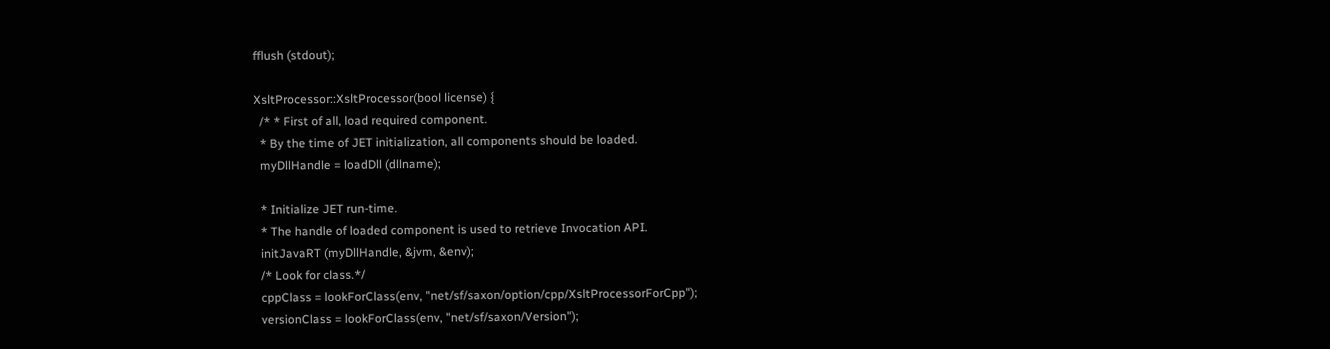fflush (stdout);

XsltProcessor::XsltProcessor(bool license) {
  /* * First of all, load required component.
  * By the time of JET initialization, all components should be loaded.
  myDllHandle = loadDll (dllname);

  * Initialize JET run-time.
  * The handle of loaded component is used to retrieve Invocation API.
  initJavaRT (myDllHandle, &jvm, &env);
  /* Look for class.*/
  cppClass = lookForClass(env, "net/sf/saxon/option/cpp/XsltProcessorForCpp");
  versionClass = lookForClass(env, "net/sf/saxon/Version");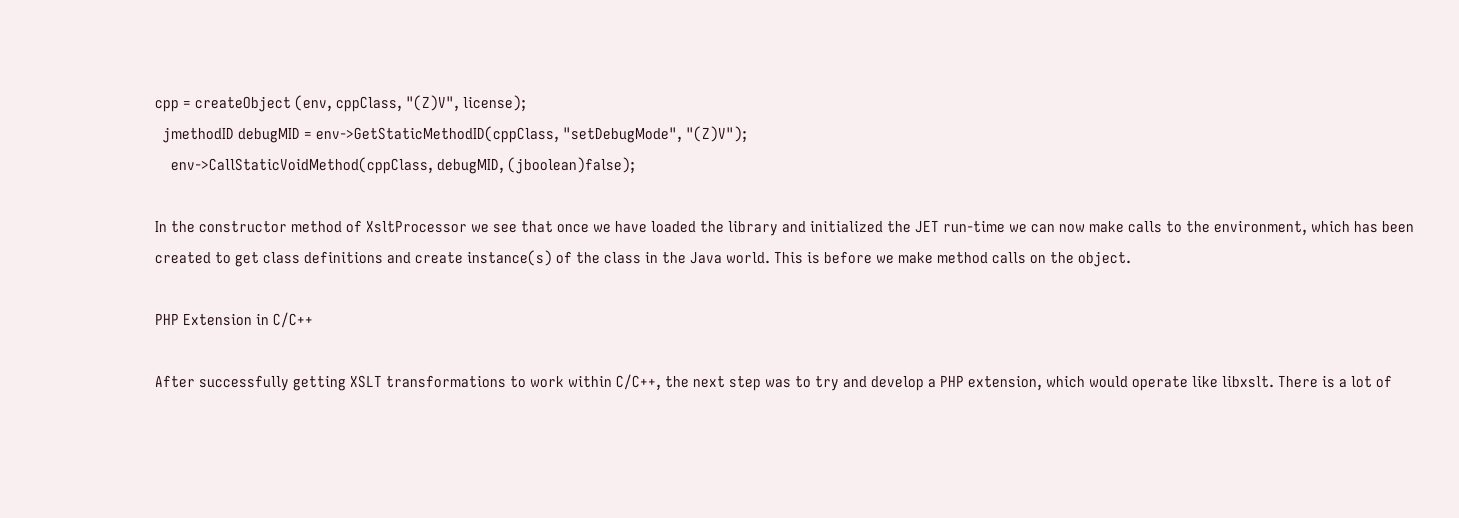cpp = createObject (env, cppClass, "(Z)V", license);
  jmethodID debugMID = env->GetStaticMethodID(cppClass, "setDebugMode", "(Z)V");
    env->CallStaticVoidMethod(cppClass, debugMID, (jboolean)false);

In the constructor method of XsltProcessor we see that once we have loaded the library and initialized the JET run-time we can now make calls to the environment, which has been created to get class definitions and create instance(s) of the class in the Java world. This is before we make method calls on the object.

PHP Extension in C/C++

After successfully getting XSLT transformations to work within C/C++, the next step was to try and develop a PHP extension, which would operate like libxslt. There is a lot of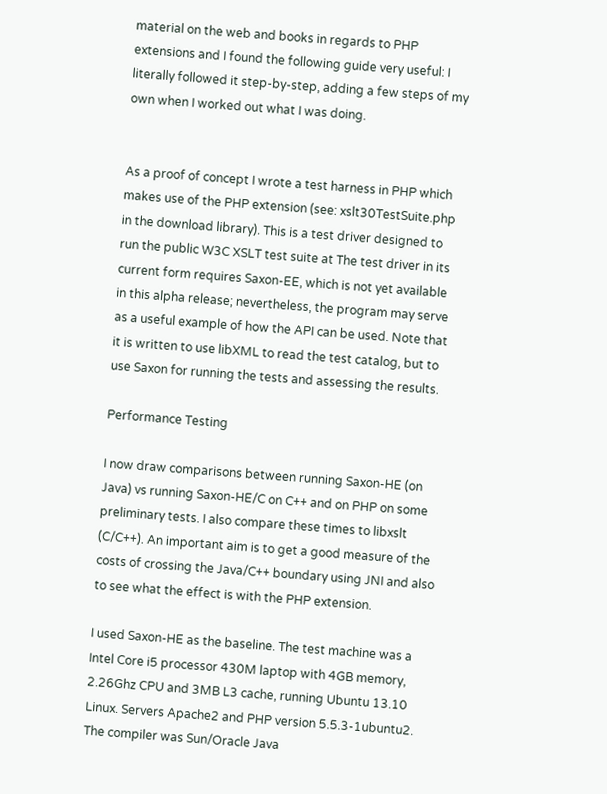material on the web and books in regards to PHP extensions and I found the following guide very useful: I literally followed it step-by-step, adding a few steps of my own when I worked out what I was doing.


As a proof of concept I wrote a test harness in PHP which makes use of the PHP extension (see: xslt30TestSuite.php in the download library). This is a test driver designed to run the public W3C XSLT test suite at The test driver in its current form requires Saxon-EE, which is not yet available in this alpha release; nevertheless, the program may serve as a useful example of how the API can be used. Note that it is written to use libXML to read the test catalog, but to use Saxon for running the tests and assessing the results.

Performance Testing

I now draw comparisons between running Saxon-HE (on Java) vs running Saxon-HE/C on C++ and on PHP on some preliminary tests. I also compare these times to libxslt (C/C++). An important aim is to get a good measure of the costs of crossing the Java/C++ boundary using JNI and also to see what the effect is with the PHP extension.

I used Saxon-HE as the baseline. The test machine was a Intel Core i5 processor 430M laptop with 4GB memory, 2.26Ghz CPU and 3MB L3 cache, running Ubuntu 13.10 Linux. Servers Apache2 and PHP version 5.5.3-1ubuntu2. The compiler was Sun/Oracle Java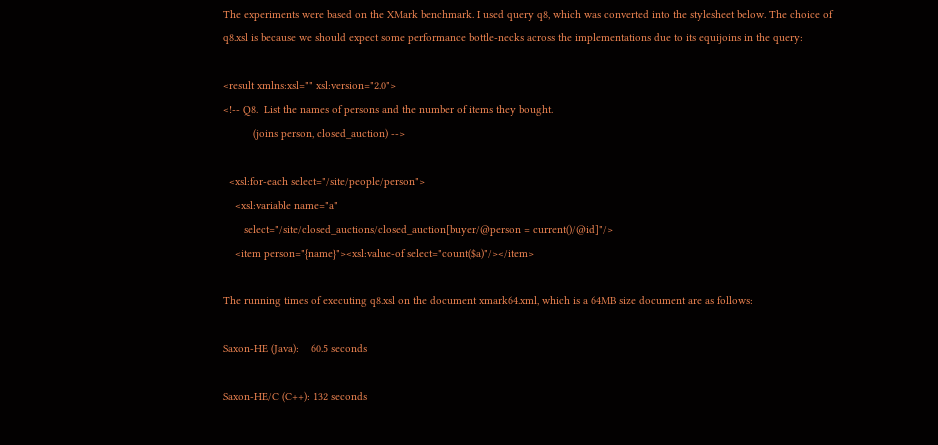The experiments were based on the XMark benchmark. I used query q8, which was converted into the stylesheet below. The choice of q8.xsl is because we should expect some performance bottle-necks across the implementations due to its equijoins in the query:

<result xmlns:xsl="" xsl:version="2.0">
<!-- Q8.  List the names of persons and the number of items they bought.
          (joins person, closed_auction) -->

  <xsl:for-each select="/site/people/person">
    <xsl:variable name="a"
       select="/site/closed_auctions/closed_auction[buyer/@person = current()/@id]"/>
    <item person="{name}"><xsl:value-of select="count($a)"/></item>

The running times of executing q8.xsl on the document xmark64.xml, which is a 64MB size document are as follows:

Saxon-HE (Java):    60.5 seconds

Saxon-HE/C (C++): 132 seconds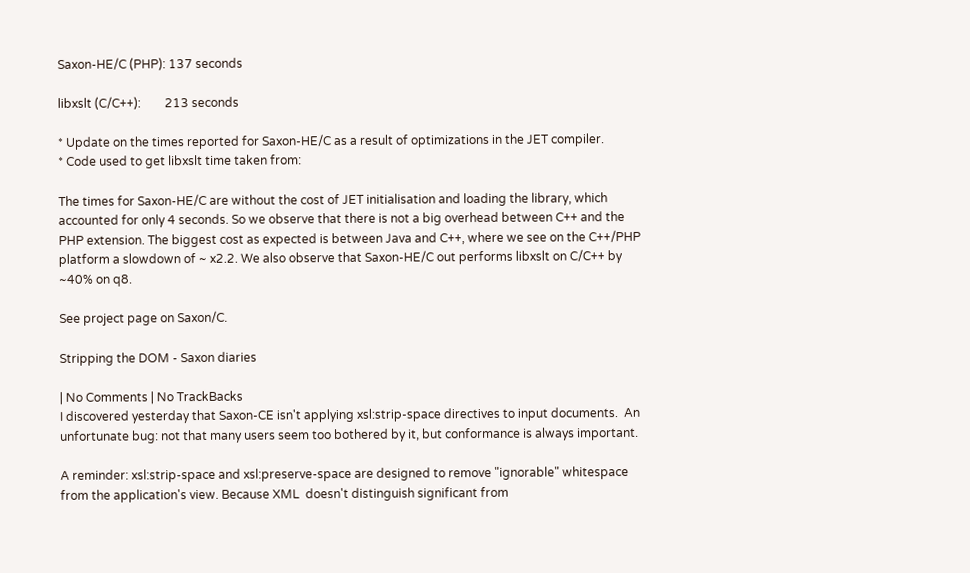Saxon-HE/C (PHP): 137 seconds

libxslt (C/C++):        213 seconds

* Update on the times reported for Saxon-HE/C as a result of optimizations in the JET compiler.
* Code used to get libxslt time taken from:

The times for Saxon-HE/C are without the cost of JET initialisation and loading the library, which accounted for only 4 seconds. So we observe that there is not a big overhead between C++ and the PHP extension. The biggest cost as expected is between Java and C++, where we see on the C++/PHP platform a slowdown of ~ x2.2. We also observe that Saxon-HE/C out performs libxslt on C/C++ by ~40% on q8.

See project page on Saxon/C.

Stripping the DOM - Saxon diaries

| No Comments | No TrackBacks
I discovered yesterday that Saxon-CE isn't applying xsl:strip-space directives to input documents.  An unfortunate bug: not that many users seem too bothered by it, but conformance is always important.

A reminder: xsl:strip-space and xsl:preserve-space are designed to remove "ignorable" whitespace from the application's view. Because XML  doesn't distinguish significant from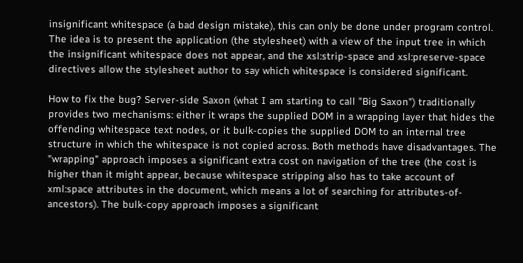insignificant whitespace (a bad design mistake), this can only be done under program control. The idea is to present the application (the stylesheet) with a view of the input tree in which the insignificant whitespace does not appear, and the xsl:strip-space and xsl:preserve-space directives allow the stylesheet author to say which whitespace is considered significant.

How to fix the bug? Server-side Saxon (what I am starting to call "Big Saxon") traditionally provides two mechanisms: either it wraps the supplied DOM in a wrapping layer that hides the offending whitespace text nodes, or it bulk-copies the supplied DOM to an internal tree structure in which the whitespace is not copied across. Both methods have disadvantages. The "wrapping" approach imposes a significant extra cost on navigation of the tree (the cost is higher than it might appear, because whitespace stripping also has to take account of xml:space attributes in the document, which means a lot of searching for attributes-of-ancestors). The bulk-copy approach imposes a significant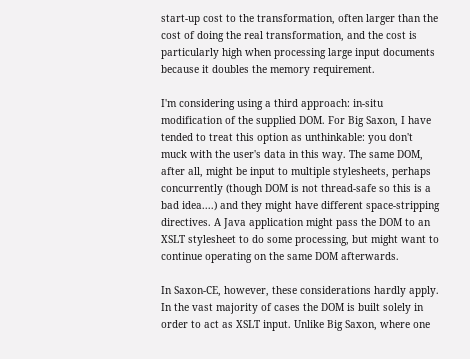start-up cost to the transformation, often larger than the cost of doing the real transformation, and the cost is particularly high when processing large input documents because it doubles the memory requirement.

I'm considering using a third approach: in-situ modification of the supplied DOM. For Big Saxon, I have tended to treat this option as unthinkable: you don't muck with the user's data in this way. The same DOM, after all, might be input to multiple stylesheets, perhaps concurrently (though DOM is not thread-safe so this is a bad idea....) and they might have different space-stripping directives. A Java application might pass the DOM to an XSLT stylesheet to do some processing, but might want to continue operating on the same DOM afterwards.

In Saxon-CE, however, these considerations hardly apply. In the vast majority of cases the DOM is built solely in order to act as XSLT input. Unlike Big Saxon, where one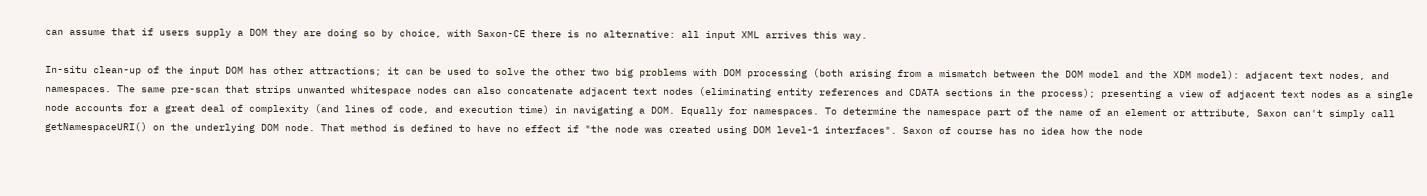can assume that if users supply a DOM they are doing so by choice, with Saxon-CE there is no alternative: all input XML arrives this way.

In-situ clean-up of the input DOM has other attractions; it can be used to solve the other two big problems with DOM processing (both arising from a mismatch between the DOM model and the XDM model): adjacent text nodes, and namespaces. The same pre-scan that strips unwanted whitespace nodes can also concatenate adjacent text nodes (eliminating entity references and CDATA sections in the process); presenting a view of adjacent text nodes as a single node accounts for a great deal of complexity (and lines of code, and execution time) in navigating a DOM. Equally for namespaces. To determine the namespace part of the name of an element or attribute, Saxon can't simply call getNamespaceURI() on the underlying DOM node. That method is defined to have no effect if "the node was created using DOM level-1 interfaces". Saxon of course has no idea how the node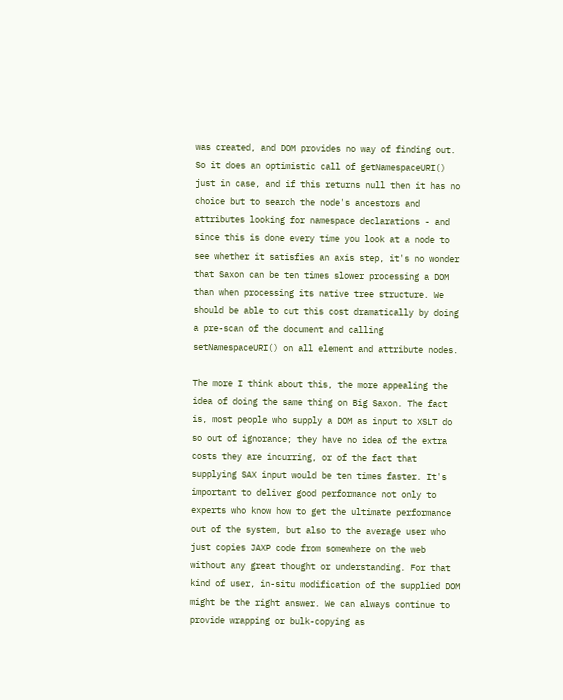was created, and DOM provides no way of finding out. So it does an optimistic call of getNamespaceURI() just in case, and if this returns null then it has no choice but to search the node's ancestors and attributes looking for namespace declarations - and since this is done every time you look at a node to see whether it satisfies an axis step, it's no wonder that Saxon can be ten times slower processing a DOM than when processing its native tree structure. We should be able to cut this cost dramatically by doing a pre-scan of the document and calling setNamespaceURI() on all element and attribute nodes.

The more I think about this, the more appealing the idea of doing the same thing on Big Saxon. The fact is, most people who supply a DOM as input to XSLT do so out of ignorance; they have no idea of the extra costs they are incurring, or of the fact that supplying SAX input would be ten times faster. It's important to deliver good performance not only to experts who know how to get the ultimate performance out of the system, but also to the average user who just copies JAXP code from somewhere on the web without any great thought or understanding. For that kind of user, in-situ modification of the supplied DOM might be the right answer. We can always continue to provide wrapping or bulk-copying as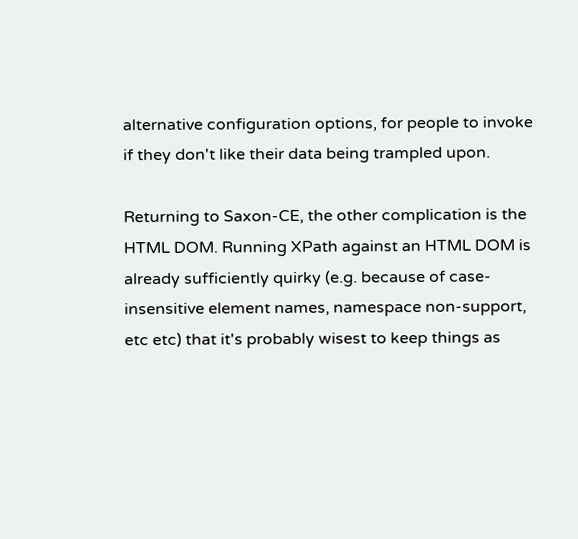alternative configuration options, for people to invoke if they don't like their data being trampled upon.

Returning to Saxon-CE, the other complication is the HTML DOM. Running XPath against an HTML DOM is already sufficiently quirky (e.g. because of case-insensitive element names, namespace non-support, etc etc) that it's probably wisest to keep things as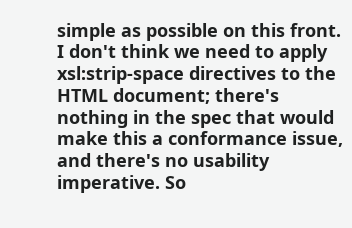simple as possible on this front. I don't think we need to apply xsl:strip-space directives to the HTML document; there's nothing in the spec that would make this a conformance issue, and there's no usability imperative. So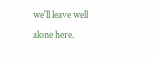we'll leave well alone here.